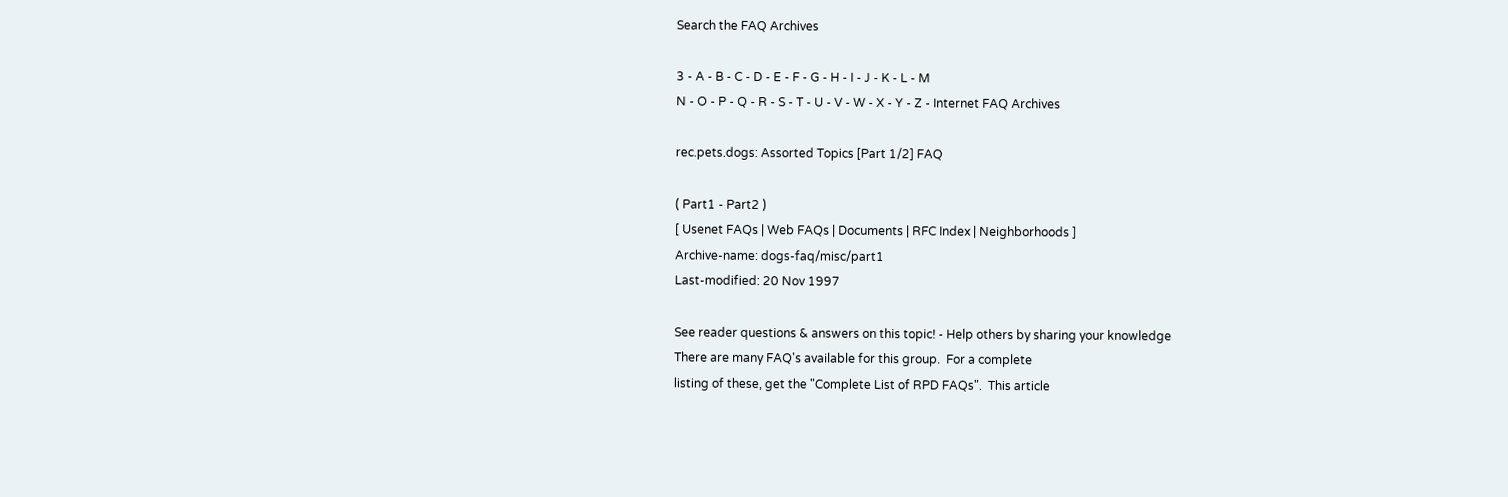Search the FAQ Archives

3 - A - B - C - D - E - F - G - H - I - J - K - L - M
N - O - P - Q - R - S - T - U - V - W - X - Y - Z - Internet FAQ Archives

rec.pets.dogs: Assorted Topics [Part 1/2] FAQ

( Part1 - Part2 )
[ Usenet FAQs | Web FAQs | Documents | RFC Index | Neighborhoods ]
Archive-name: dogs-faq/misc/part1
Last-modified: 20 Nov 1997

See reader questions & answers on this topic! - Help others by sharing your knowledge
There are many FAQ's available for this group.  For a complete
listing of these, get the "Complete List of RPD FAQs".  This article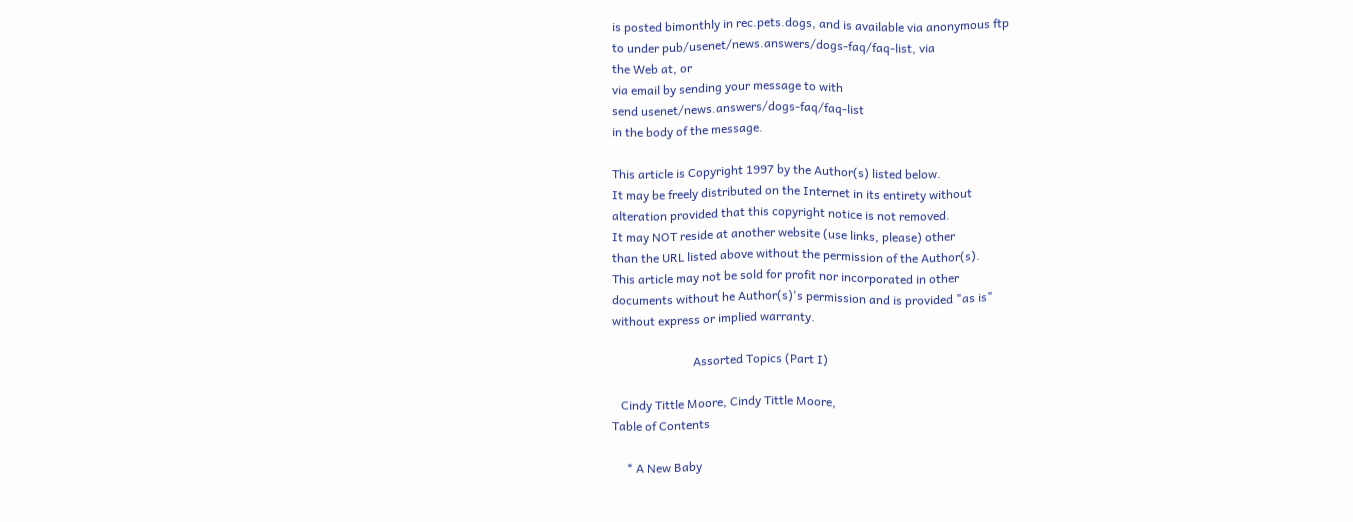is posted bimonthly in rec.pets.dogs, and is available via anonymous ftp
to under pub/usenet/news.answers/dogs-faq/faq-list, via
the Web at, or
via email by sending your message to with
send usenet/news.answers/dogs-faq/faq-list
in the body of the message.

This article is Copyright 1997 by the Author(s) listed below.
It may be freely distributed on the Internet in its entirety without
alteration provided that this copyright notice is not removed.
It may NOT reside at another website (use links, please) other
than the URL listed above without the permission of the Author(s).
This article may not be sold for profit nor incorporated in other
documents without he Author(s)'s permission and is provided "as is"
without express or implied warranty.

                           Assorted Topics (Part I)

   Cindy Tittle Moore, Cindy Tittle Moore,
Table of Contents

     * A New Baby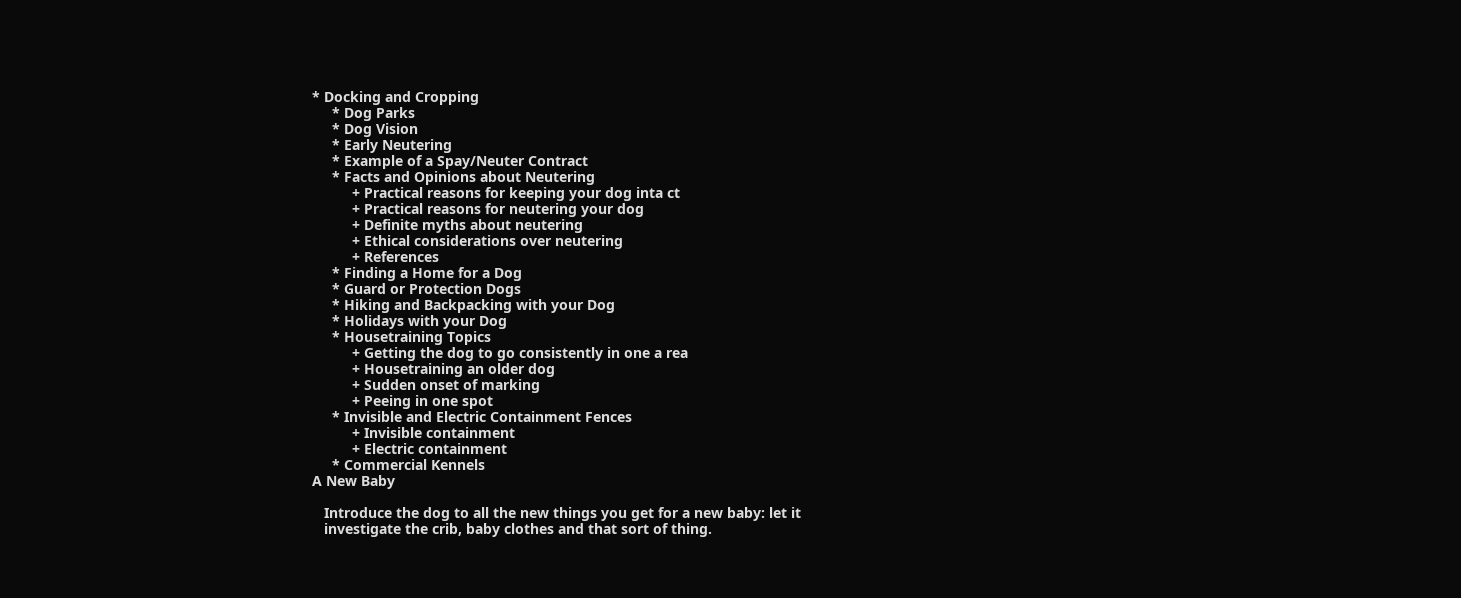* Docking and Cropping
     * Dog Parks
     * Dog Vision
     * Early Neutering
     * Example of a Spay/Neuter Contract
     * Facts and Opinions about Neutering
          + Practical reasons for keeping your dog inta ct
          + Practical reasons for neutering your dog
          + Definite myths about neutering
          + Ethical considerations over neutering
          + References
     * Finding a Home for a Dog
     * Guard or Protection Dogs
     * Hiking and Backpacking with your Dog
     * Holidays with your Dog
     * Housetraining Topics
          + Getting the dog to go consistently in one a rea
          + Housetraining an older dog
          + Sudden onset of marking
          + Peeing in one spot
     * Invisible and Electric Containment Fences
          + Invisible containment
          + Electric containment
     * Commercial Kennels
A New Baby

   Introduce the dog to all the new things you get for a new baby: let it
   investigate the crib, baby clothes and that sort of thing.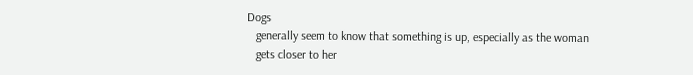Dogs
   generally seem to know that something is up, especially as the woman
   gets closer to her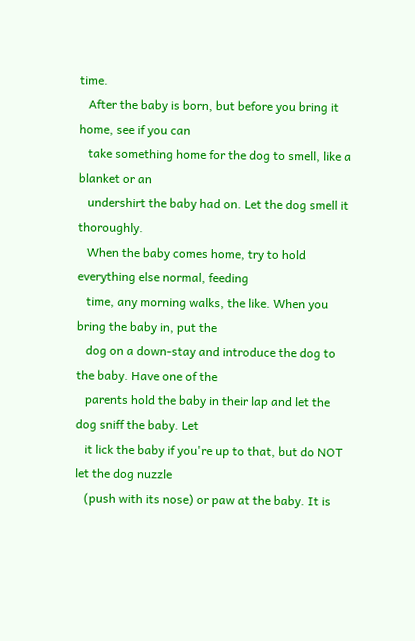time.
   After the baby is born, but before you bring it home, see if you can
   take something home for the dog to smell, like a blanket or an
   undershirt the baby had on. Let the dog smell it thoroughly.
   When the baby comes home, try to hold everything else normal, feeding
   time, any morning walks, the like. When you bring the baby in, put the
   dog on a down-stay and introduce the dog to the baby. Have one of the
   parents hold the baby in their lap and let the dog sniff the baby. Let
   it lick the baby if you're up to that, but do NOT let the dog nuzzle
   (push with its nose) or paw at the baby. It is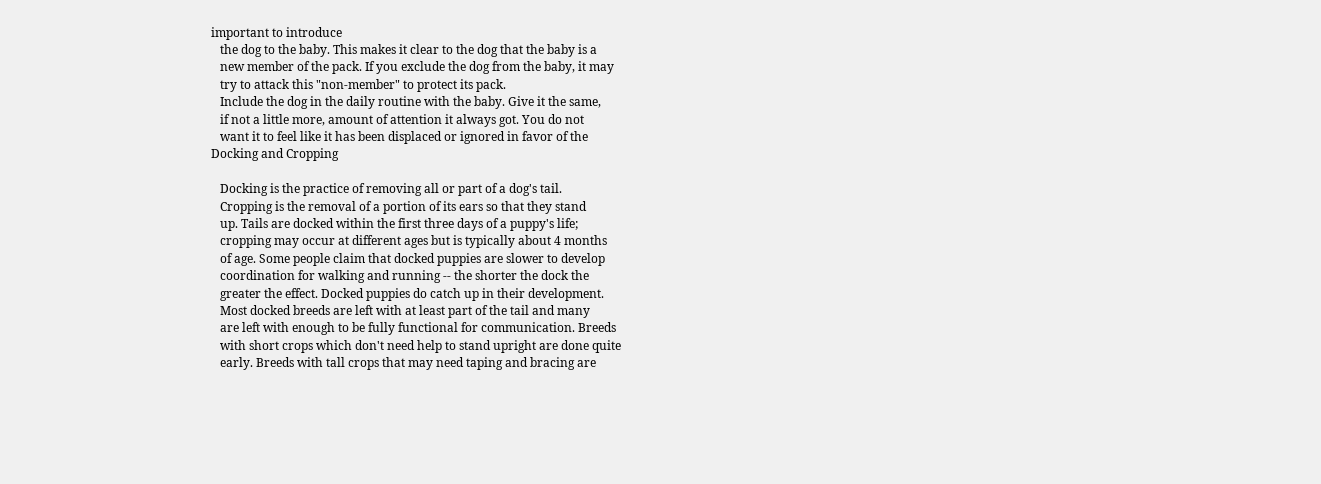important to introduce
   the dog to the baby. This makes it clear to the dog that the baby is a
   new member of the pack. If you exclude the dog from the baby, it may
   try to attack this "non-member" to protect its pack.
   Include the dog in the daily routine with the baby. Give it the same,
   if not a little more, amount of attention it always got. You do not
   want it to feel like it has been displaced or ignored in favor of the
Docking and Cropping

   Docking is the practice of removing all or part of a dog's tail.
   Cropping is the removal of a portion of its ears so that they stand
   up. Tails are docked within the first three days of a puppy's life;
   cropping may occur at different ages but is typically about 4 months
   of age. Some people claim that docked puppies are slower to develop
   coordination for walking and running -- the shorter the dock the
   greater the effect. Docked puppies do catch up in their development.
   Most docked breeds are left with at least part of the tail and many
   are left with enough to be fully functional for communication. Breeds
   with short crops which don't need help to stand upright are done quite
   early. Breeds with tall crops that may need taping and bracing are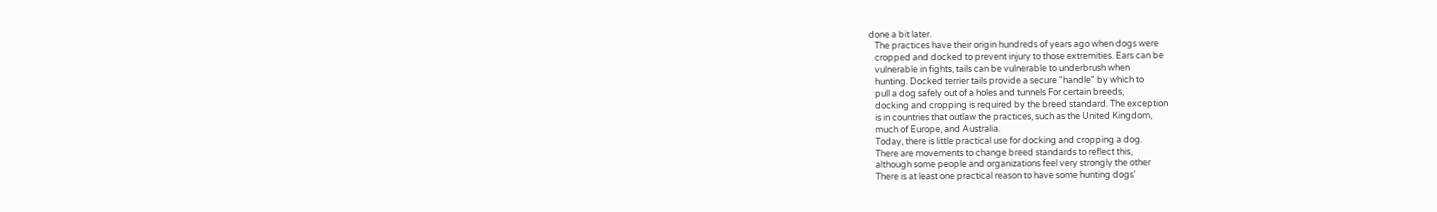done a bit later.
   The practices have their origin hundreds of years ago when dogs were
   cropped and docked to prevent injury to those extremities. Ears can be
   vulnerable in fights, tails can be vulnerable to underbrush when
   hunting. Docked terrier tails provide a secure "handle" by which to
   pull a dog safely out of a holes and tunnels For certain breeds,
   docking and cropping is required by the breed standard. The exception
   is in countries that outlaw the practices, such as the United Kingdom,
   much of Europe, and Australia.
   Today, there is little practical use for docking and cropping a dog.
   There are movements to change breed standards to reflect this,
   although some people and organizations feel very strongly the other
   There is at least one practical reason to have some hunting dogs'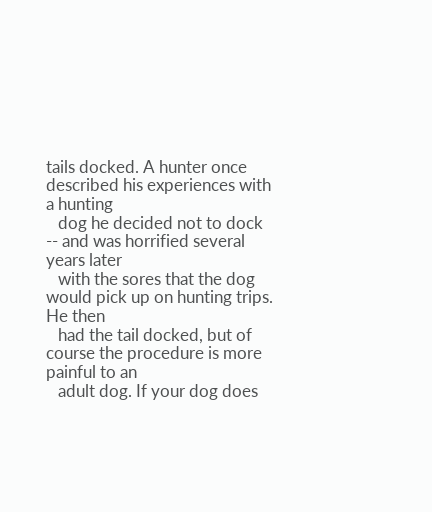tails docked. A hunter once described his experiences with a hunting
   dog he decided not to dock -- and was horrified several years later
   with the sores that the dog would pick up on hunting trips. He then
   had the tail docked, but of course the procedure is more painful to an
   adult dog. If your dog does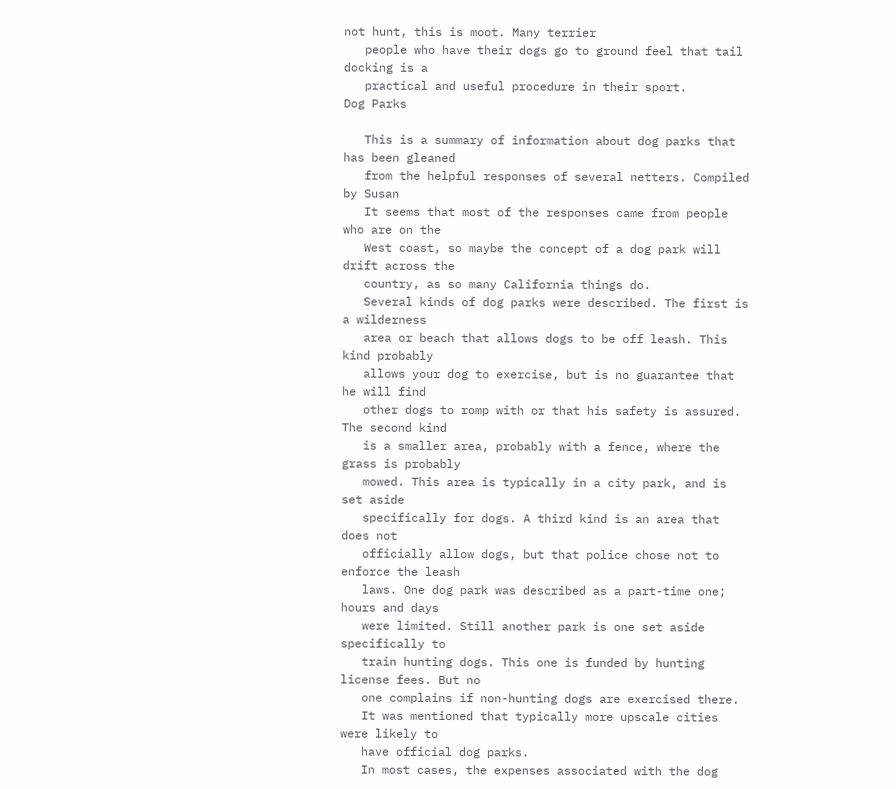not hunt, this is moot. Many terrier
   people who have their dogs go to ground feel that tail docking is a
   practical and useful procedure in their sport.
Dog Parks

   This is a summary of information about dog parks that has been gleaned
   from the helpful responses of several netters. Compiled by Susan
   It seems that most of the responses came from people who are on the
   West coast, so maybe the concept of a dog park will drift across the
   country, as so many California things do.
   Several kinds of dog parks were described. The first is a wilderness
   area or beach that allows dogs to be off leash. This kind probably
   allows your dog to exercise, but is no guarantee that he will find
   other dogs to romp with or that his safety is assured. The second kind
   is a smaller area, probably with a fence, where the grass is probably
   mowed. This area is typically in a city park, and is set aside
   specifically for dogs. A third kind is an area that does not
   officially allow dogs, but that police chose not to enforce the leash
   laws. One dog park was described as a part-time one; hours and days
   were limited. Still another park is one set aside specifically to
   train hunting dogs. This one is funded by hunting license fees. But no
   one complains if non-hunting dogs are exercised there.
   It was mentioned that typically more upscale cities were likely to
   have official dog parks.
   In most cases, the expenses associated with the dog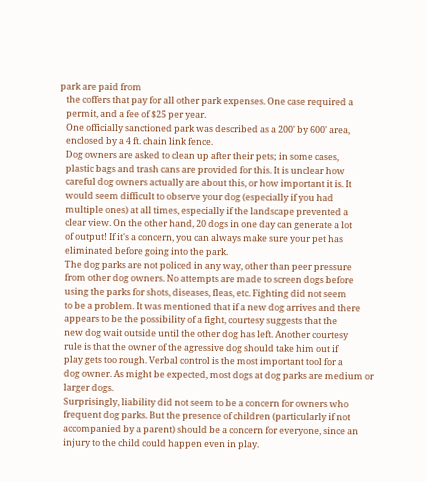park are paid from
   the coffers that pay for all other park expenses. One case required a
   permit, and a fee of $25 per year.
   One officially sanctioned park was described as a 200' by 600' area,
   enclosed by a 4 ft. chain link fence.
   Dog owners are asked to clean up after their pets; in some cases,
   plastic bags and trash cans are provided for this. It is unclear how
   careful dog owners actually are about this, or how important it is. It
   would seem difficult to observe your dog (especially if you had
   multiple ones) at all times, especially if the landscape prevented a
   clear view. On the other hand, 20 dogs in one day can generate a lot
   of output! If it's a concern, you can always make sure your pet has
   eliminated before going into the park.
   The dog parks are not policed in any way, other than peer pressure
   from other dog owners. No attempts are made to screen dogs before
   using the parks for shots, diseases, fleas, etc. Fighting did not seem
   to be a problem. It was mentioned that if a new dog arrives and there
   appears to be the possibility of a fight, courtesy suggests that the
   new dog wait outside until the other dog has left. Another courtesy
   rule is that the owner of the agressive dog should take him out if
   play gets too rough. Verbal control is the most important tool for a
   dog owner. As might be expected, most dogs at dog parks are medium or
   larger dogs.
   Surprisingly, liability did not seem to be a concern for owners who
   frequent dog parks. But the presence of children (particularly if not
   accompanied by a parent) should be a concern for everyone, since an
   injury to the child could happen even in play.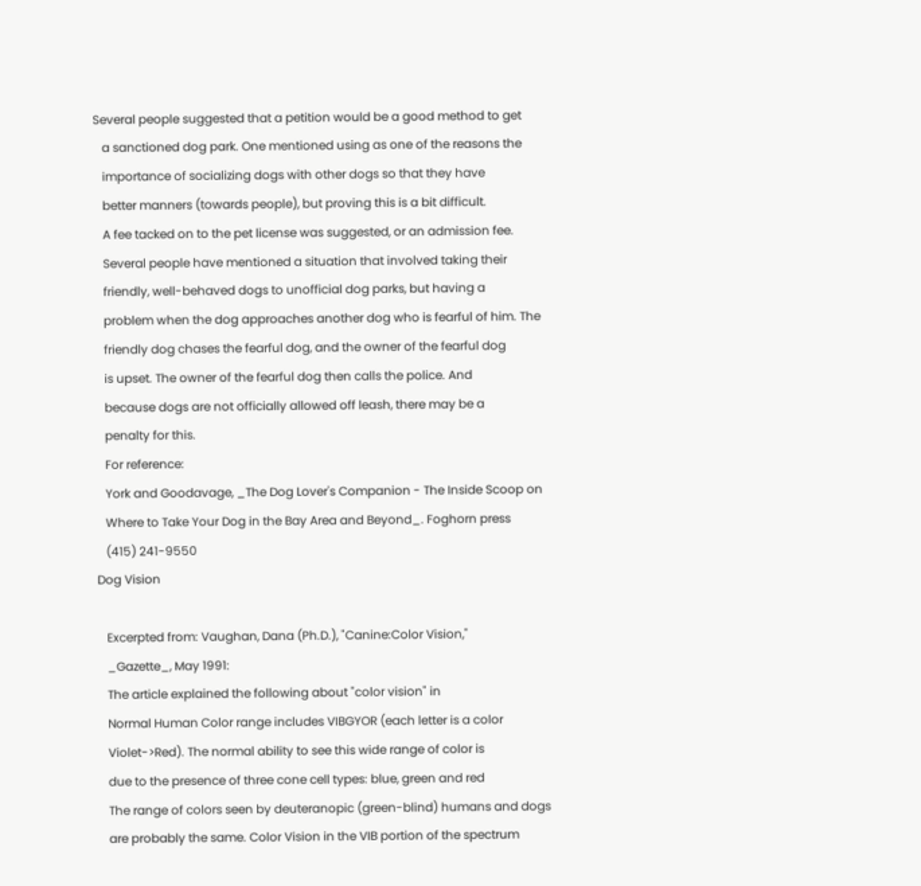Several people suggested that a petition would be a good method to get
   a sanctioned dog park. One mentioned using as one of the reasons the
   importance of socializing dogs with other dogs so that they have
   better manners (towards people), but proving this is a bit difficult.
   A fee tacked on to the pet license was suggested, or an admission fee.
   Several people have mentioned a situation that involved taking their
   friendly, well-behaved dogs to unofficial dog parks, but having a
   problem when the dog approaches another dog who is fearful of him. The
   friendly dog chases the fearful dog, and the owner of the fearful dog
   is upset. The owner of the fearful dog then calls the police. And
   because dogs are not officially allowed off leash, there may be a
   penalty for this.
   For reference:
   York and Goodavage, _The Dog Lover's Companion - The Inside Scoop on
   Where to Take Your Dog in the Bay Area and Beyond_. Foghorn press
   (415) 241-9550
Dog Vision

   Excerpted from: Vaughan, Dana (Ph.D.), "Canine:Color Vision,"
   _Gazette_, May 1991:
   The article explained the following about "color vision" in
   Normal Human Color range includes VIBGYOR (each letter is a color
   Violet->Red). The normal ability to see this wide range of color is
   due to the presence of three cone cell types: blue, green and red
   The range of colors seen by deuteranopic (green-blind) humans and dogs
   are probably the same. Color Vision in the VIB portion of the spectrum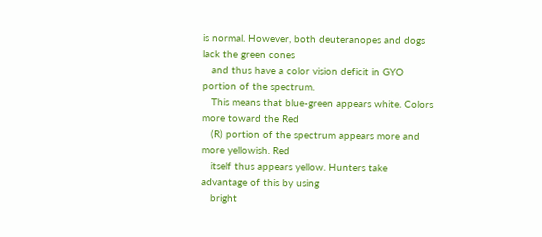is normal. However, both deuteranopes and dogs lack the green cones
   and thus have a color vision deficit in GYO portion of the spectrum.
   This means that blue-green appears white. Colors more toward the Red
   (R) portion of the spectrum appears more and more yellowish. Red
   itself thus appears yellow. Hunters take advantage of this by using
   bright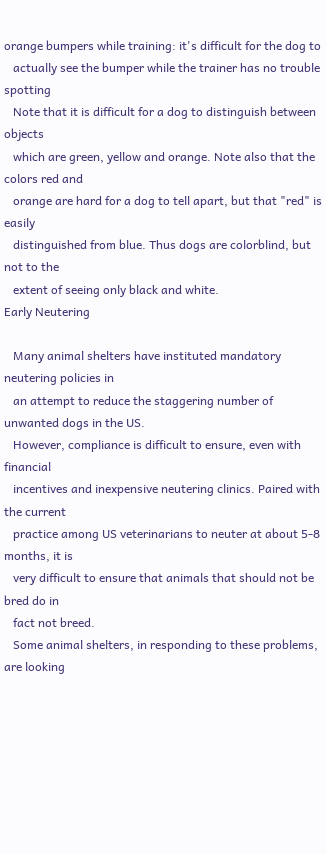orange bumpers while training: it's difficult for the dog to
   actually see the bumper while the trainer has no trouble spotting
   Note that it is difficult for a dog to distinguish between objects
   which are green, yellow and orange. Note also that the colors red and
   orange are hard for a dog to tell apart, but that "red" is easily
   distinguished from blue. Thus dogs are colorblind, but not to the
   extent of seeing only black and white.
Early Neutering

   Many animal shelters have instituted mandatory neutering policies in
   an attempt to reduce the staggering number of unwanted dogs in the US.
   However, compliance is difficult to ensure, even with financial
   incentives and inexpensive neutering clinics. Paired with the current
   practice among US veterinarians to neuter at about 5-8 months, it is
   very difficult to ensure that animals that should not be bred do in
   fact not breed.
   Some animal shelters, in responding to these problems, are looking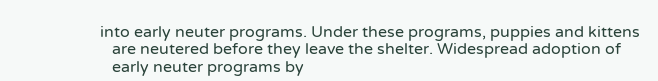into early neuter programs. Under these programs, puppies and kittens
   are neutered before they leave the shelter. Widespread adoption of
   early neuter programs by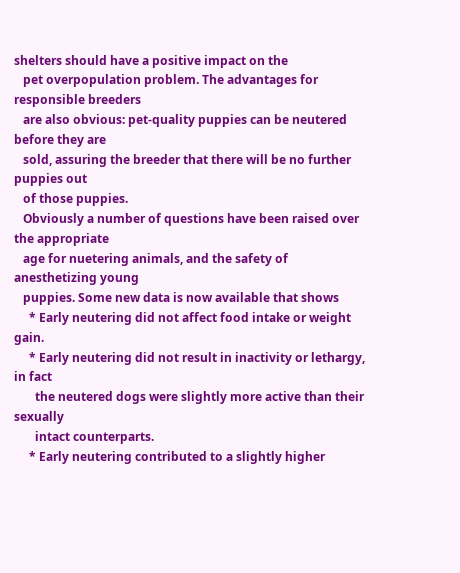shelters should have a positive impact on the
   pet overpopulation problem. The advantages for responsible breeders
   are also obvious: pet-quality puppies can be neutered before they are
   sold, assuring the breeder that there will be no further puppies out
   of those puppies.
   Obviously a number of questions have been raised over the appropriate
   age for nuetering animals, and the safety of anesthetizing young
   puppies. Some new data is now available that shows
     * Early neutering did not affect food intake or weight gain.
     * Early neutering did not result in inactivity or lethargy, in fact
       the neutered dogs were slightly more active than their sexually
       intact counterparts.
     * Early neutering contributed to a slightly higher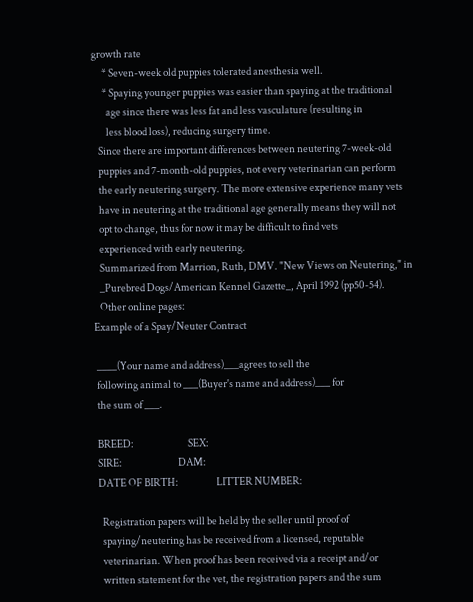growth rate
     * Seven-week old puppies tolerated anesthesia well.
     * Spaying younger puppies was easier than spaying at the traditional
       age since there was less fat and less vasculature (resulting in
       less blood loss), reducing surgery time.
   Since there are important differences between neutering 7-week-old
   puppies and 7-month-old puppies, not every veterinarian can perform
   the early neutering surgery. The more extensive experience many vets
   have in neutering at the traditional age generally means they will not
   opt to change, thus for now it may be difficult to find vets
   experienced with early neutering.
   Summarized from Marrion, Ruth, DMV. "New Views on Neutering," in
   _Purebred Dogs/American Kennel Gazette_, April 1992 (pp50-54).
   Other online pages:
Example of a Spay/Neuter Contract

 ____(Your name and address)___agrees to sell the
 following animal to ___(Buyer's name and address)___ for
 the sum of ___.

 BREED:                           SEX:
 SIRE:                            DAM:
 DATE OF BIRTH:                   LITTER NUMBER:

   Registration papers will be held by the seller until proof of
   spaying/neutering has be received from a licensed, reputable
   veterinarian. When proof has been received via a receipt and/or
   written statement for the vet, the registration papers and the sum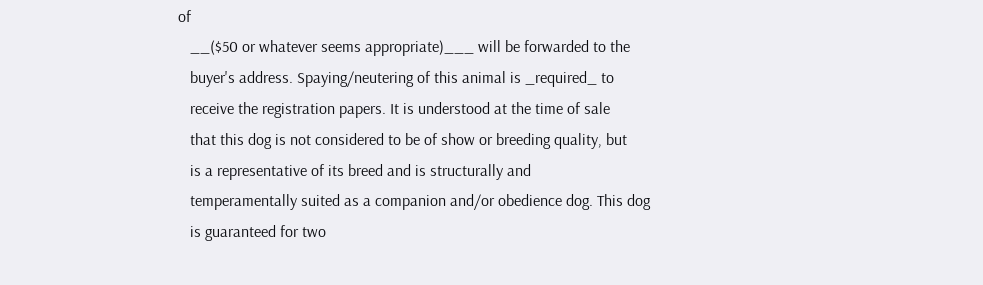of
   __($50 or whatever seems appropriate)___ will be forwarded to the
   buyer's address. Spaying/neutering of this animal is _required_ to
   receive the registration papers. It is understood at the time of sale
   that this dog is not considered to be of show or breeding quality, but
   is a representative of its breed and is structurally and
   temperamentally suited as a companion and/or obedience dog. This dog
   is guaranteed for two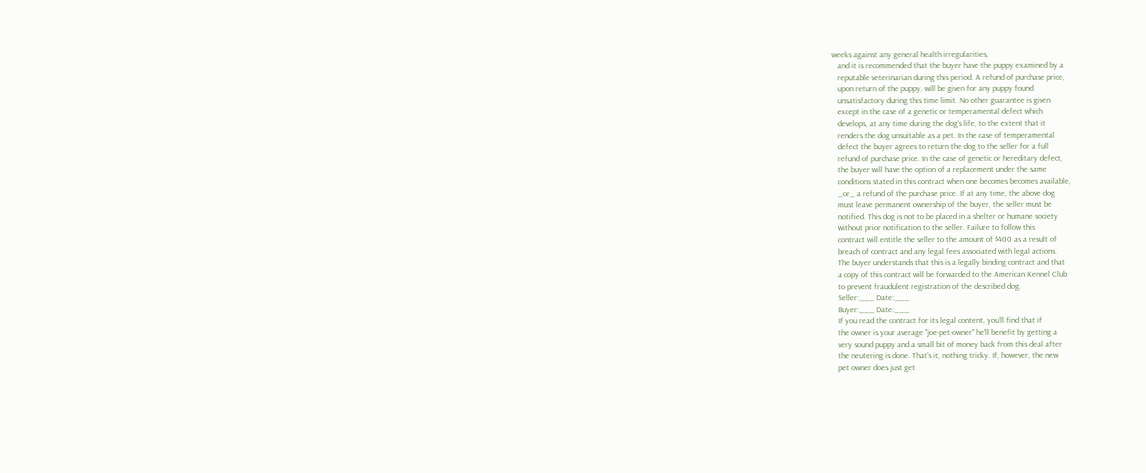weeks against any general health irregularities,
   and it is recommended that the buyer have the puppy examined by a
   reputable veterinarian during this period. A refund of purchase price,
   upon return of the puppy, will be given for any puppy found
   unsatisfactory during this time limit. No other guarantee is given
   except in the case of a genetic or temperamental defect which
   develops, at any time during the dog's life, to the extent that it
   renders the dog unsuitable as a pet. In the case of temperamental
   defect the buyer agrees to return the dog to the seller for a full
   refund of purchase price. In the case of genetic or hereditary defect,
   the buyer will have the option of a replacement under the same
   conditions stated in this contract when one becomes becomes available,
   _or_ a refund of the purchase price. If at any time, the above dog
   must leave permanent ownership of the buyer, the seller must be
   notified. This dog is not to be placed in a shelter or humane society
   without prior notification to the seller. Failure to follow this
   contract will entitle the seller to the amount of $400 as a result of
   breach of contract and any legal fees associated with legal actions.
   The buyer understands that this is a legally binding contract and that
   a copy of this contract will be forwarded to the American Kennel Club
   to prevent fraudulent registration of the described dog.
   Seller:___ Date:___
   Buyer:___ Date:___
   If you read the contract for its legal content, you'll find that if
   the owner is your average "joe-pet-owner" he'll benefit by getting a
   very sound puppy and a small bit of money back from this deal after
   the neutering is done. That's it, nothing tricky. If, however, the new
   pet owner does just get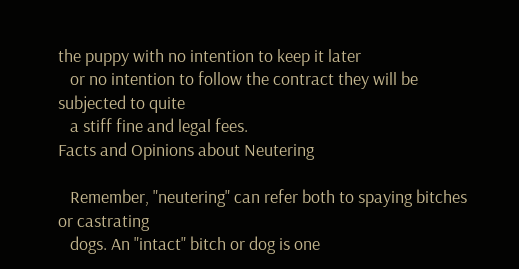the puppy with no intention to keep it later
   or no intention to follow the contract they will be subjected to quite
   a stiff fine and legal fees.
Facts and Opinions about Neutering

   Remember, "neutering" can refer both to spaying bitches or castrating
   dogs. An "intact" bitch or dog is one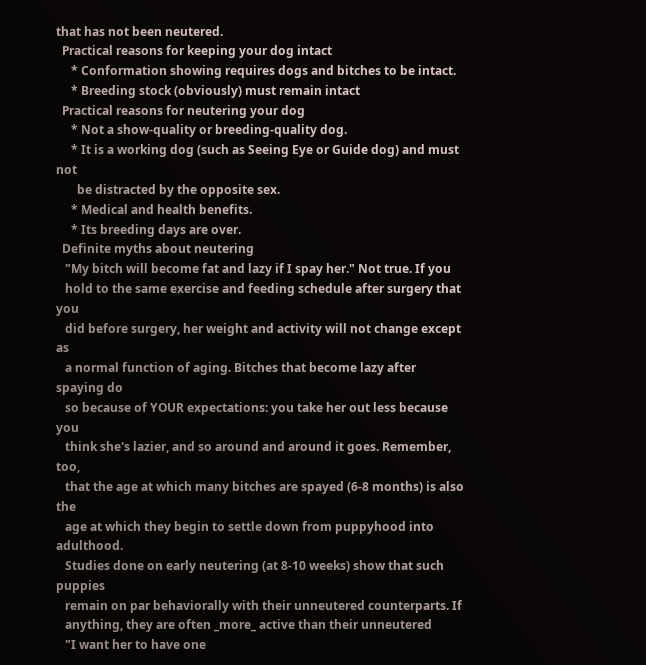that has not been neutered.
  Practical reasons for keeping your dog intact
     * Conformation showing requires dogs and bitches to be intact.
     * Breeding stock (obviously) must remain intact
  Practical reasons for neutering your dog
     * Not a show-quality or breeding-quality dog.
     * It is a working dog (such as Seeing Eye or Guide dog) and must not
       be distracted by the opposite sex.
     * Medical and health benefits.
     * Its breeding days are over.
  Definite myths about neutering
   "My bitch will become fat and lazy if I spay her." Not true. If you
   hold to the same exercise and feeding schedule after surgery that you
   did before surgery, her weight and activity will not change except as
   a normal function of aging. Bitches that become lazy after spaying do
   so because of YOUR expectations: you take her out less because you
   think she's lazier, and so around and around it goes. Remember, too,
   that the age at which many bitches are spayed (6-8 months) is also the
   age at which they begin to settle down from puppyhood into adulthood.
   Studies done on early neutering (at 8-10 weeks) show that such puppies
   remain on par behaviorally with their unneutered counterparts. If
   anything, they are often _more_ active than their unneutered
   "I want her to have one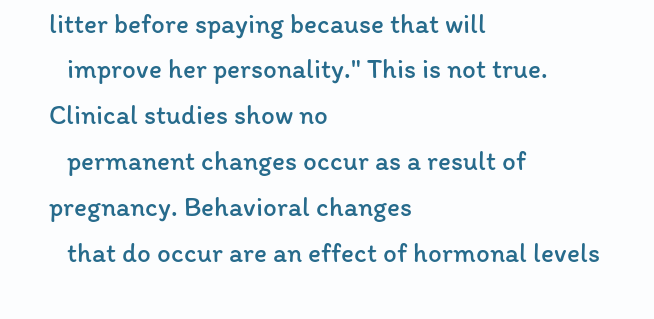litter before spaying because that will
   improve her personality." This is not true. Clinical studies show no
   permanent changes occur as a result of pregnancy. Behavioral changes
   that do occur are an effect of hormonal levels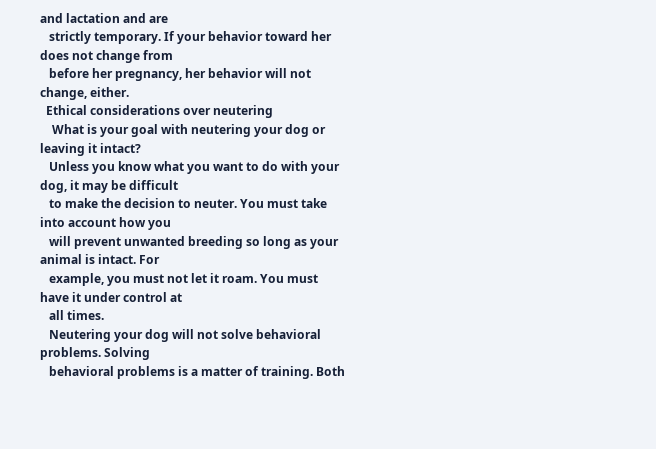and lactation and are
   strictly temporary. If your behavior toward her does not change from
   before her pregnancy, her behavior will not change, either.
  Ethical considerations over neutering
    What is your goal with neutering your dog or leaving it intact?
   Unless you know what you want to do with your dog, it may be difficult
   to make the decision to neuter. You must take into account how you
   will prevent unwanted breeding so long as your animal is intact. For
   example, you must not let it roam. You must have it under control at
   all times.
   Neutering your dog will not solve behavioral problems. Solving
   behavioral problems is a matter of training. Both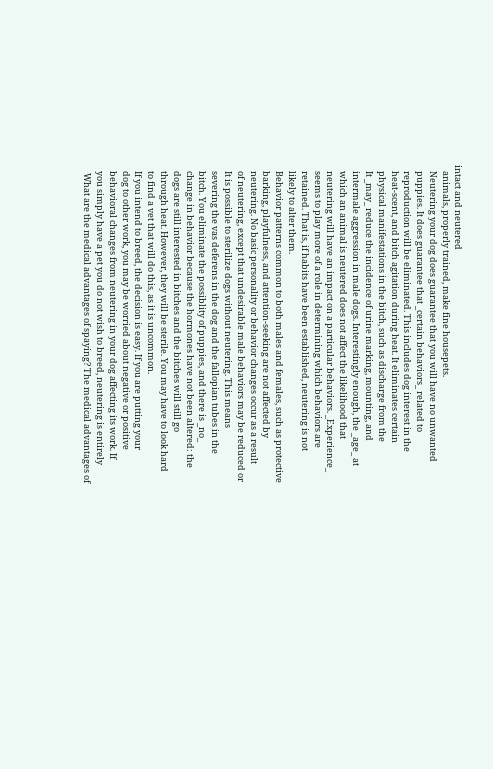intact and neutered
   animals, properly trained, make fine housepets.
   Neutering your dog does guarantee that you will have no unwanted
   puppies. It does guarantee that _certain behaviors_ related to
   reproduction will be eliminated. This includes dog interest in the
   heat-scent, and bitch agitation during heat. It eliminates certain
   physical manifestations in the bitch, such as discharge from the
   It _may_ reduce the incidence of urine marking, mounting, and
   intermale aggression in male dogs. Interestingly enough, the _age_ at
   which an animal is neutered does not affect the likelihood that
   neutering will have an impact on a particular behaviors. _Experience_
   seems to play more of a role in determining which behaviors are
   retained. That is, if habits have been established, neutering is not
   likely to alter them.
   Behavior patterns common to both males and females, such as protective
   barking, playfulness, and attention-seeking are not affected by
   neutering. No basic personality or behavior changes occur as a result
   of neutering, except that undesirable male behaviors may be reduced or
   It is possible to sterilize dogs without neutering. This means
   severing the vas deferens in the dog and the fallopian tubes in the
   bitch. You eliminate the possiblity of puppies, and there is _no_
   change in behavior because the hormones have not been altered: the
   dogs are still interested in bitches and the bitches will still go
   through heat. However, they will be sterile. You may have to look hard
   to find a vet that will do this, as it is uncommon.
   If you intend to breed, the decision is easy. If you are putting your
   dog to other work, you may be worried about negative or positive
   behavioral changes from neutering in your dog affecting its work. If
   you simply have a pet you do not wish to breed, neutering is entirely
    What are the medical advantages of spaying? The medical advantages of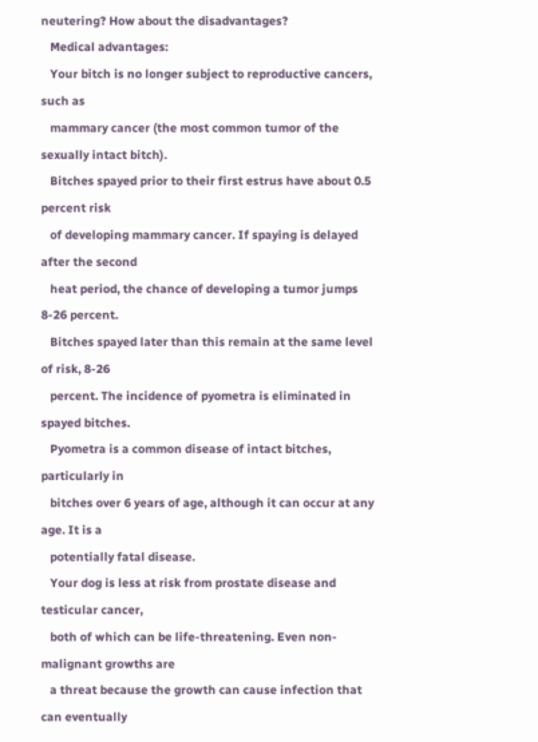neutering? How about the disadvantages?
   Medical advantages:
   Your bitch is no longer subject to reproductive cancers, such as
   mammary cancer (the most common tumor of the sexually intact bitch).
   Bitches spayed prior to their first estrus have about 0.5 percent risk
   of developing mammary cancer. If spaying is delayed after the second
   heat period, the chance of developing a tumor jumps 8-26 percent.
   Bitches spayed later than this remain at the same level of risk, 8-26
   percent. The incidence of pyometra is eliminated in spayed bitches.
   Pyometra is a common disease of intact bitches, particularly in
   bitches over 6 years of age, although it can occur at any age. It is a
   potentially fatal disease.
   Your dog is less at risk from prostate disease and testicular cancer,
   both of which can be life-threatening. Even non-malignant growths are
   a threat because the growth can cause infection that can eventually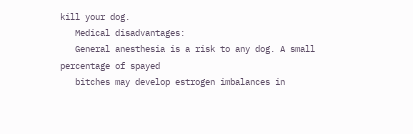kill your dog.
   Medical disadvantages:
   General anesthesia is a risk to any dog. A small percentage of spayed
   bitches may develop estrogen imbalances in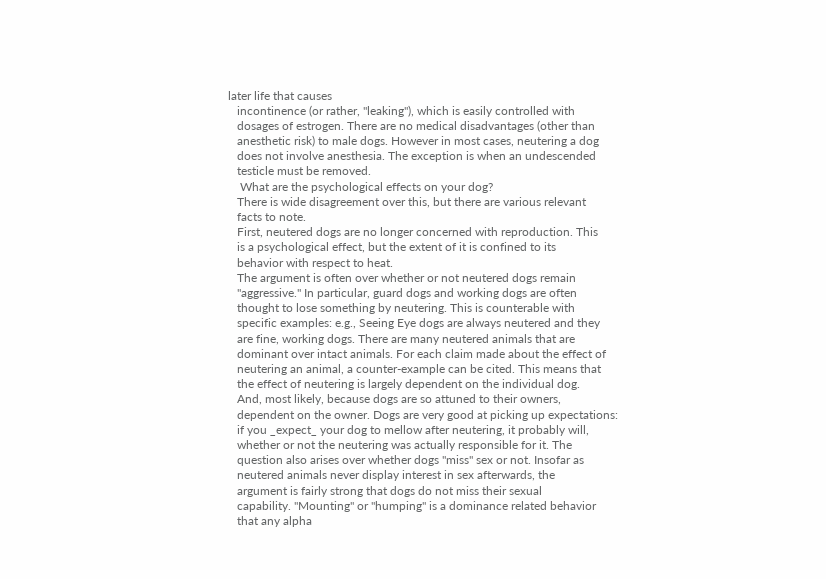later life that causes
   incontinence (or rather, "leaking"), which is easily controlled with
   dosages of estrogen. There are no medical disadvantages (other than
   anesthetic risk) to male dogs. However in most cases, neutering a dog
   does not involve anesthesia. The exception is when an undescended
   testicle must be removed.
    What are the psychological effects on your dog?
   There is wide disagreement over this, but there are various relevant
   facts to note.
   First, neutered dogs are no longer concerned with reproduction. This
   is a psychological effect, but the extent of it is confined to its
   behavior with respect to heat.
   The argument is often over whether or not neutered dogs remain
   "aggressive." In particular, guard dogs and working dogs are often
   thought to lose something by neutering. This is counterable with
   specific examples: e.g., Seeing Eye dogs are always neutered and they
   are fine, working dogs. There are many neutered animals that are
   dominant over intact animals. For each claim made about the effect of
   neutering an animal, a counter-example can be cited. This means that
   the effect of neutering is largely dependent on the individual dog.
   And, most likely, because dogs are so attuned to their owners,
   dependent on the owner. Dogs are very good at picking up expectations:
   if you _expect_ your dog to mellow after neutering, it probably will,
   whether or not the neutering was actually responsible for it. The
   question also arises over whether dogs "miss" sex or not. Insofar as
   neutered animals never display interest in sex afterwards, the
   argument is fairly strong that dogs do not miss their sexual
   capability. "Mounting" or "humping" is a dominance related behavior
   that any alpha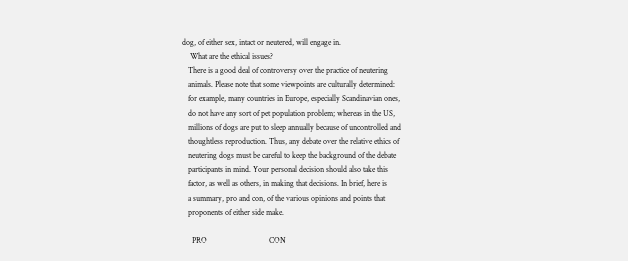dog, of either sex, intact or neutered, will engage in.
    What are the ethical issues?
   There is a good deal of controversy over the practice of neutering
   animals. Please note that some viewpoints are culturally determined:
   for example, many countries in Europe, especially Scandinavian ones,
   do not have any sort of pet population problem; whereas in the US,
   millions of dogs are put to sleep annually because of uncontrolled and
   thoughtless reproduction. Thus, any debate over the relative ethics of
   neutering dogs must be careful to keep the background of the debate
   participants in mind. Your personal decision should also take this
   factor, as well as others, in making that decisions. In brief, here is
   a summary, pro and con, of the various opinions and points that
   proponents of either side make.

     PRO                               CON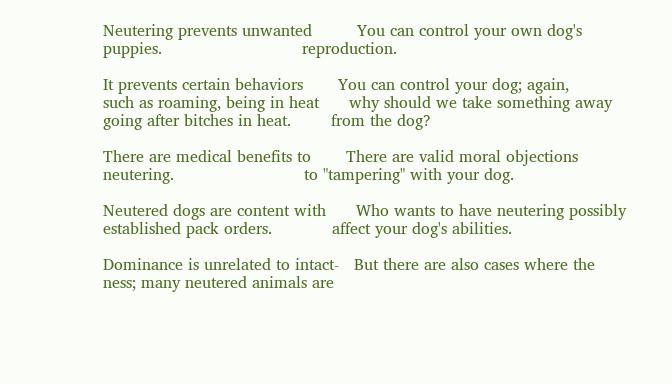Neutering prevents unwanted         You can control your own dog's
puppies.                            reproduction.

It prevents certain behaviors       You can control your dog; again,
such as roaming, being in heat      why should we take something away
going after bitches in heat.        from the dog?

There are medical benefits to       There are valid moral objections
neutering.                          to "tampering" with your dog.

Neutered dogs are content with      Who wants to have neutering possibly
established pack orders.            affect your dog's abilities.

Dominance is unrelated to intact-   But there are also cases where the
ness; many neutered animals are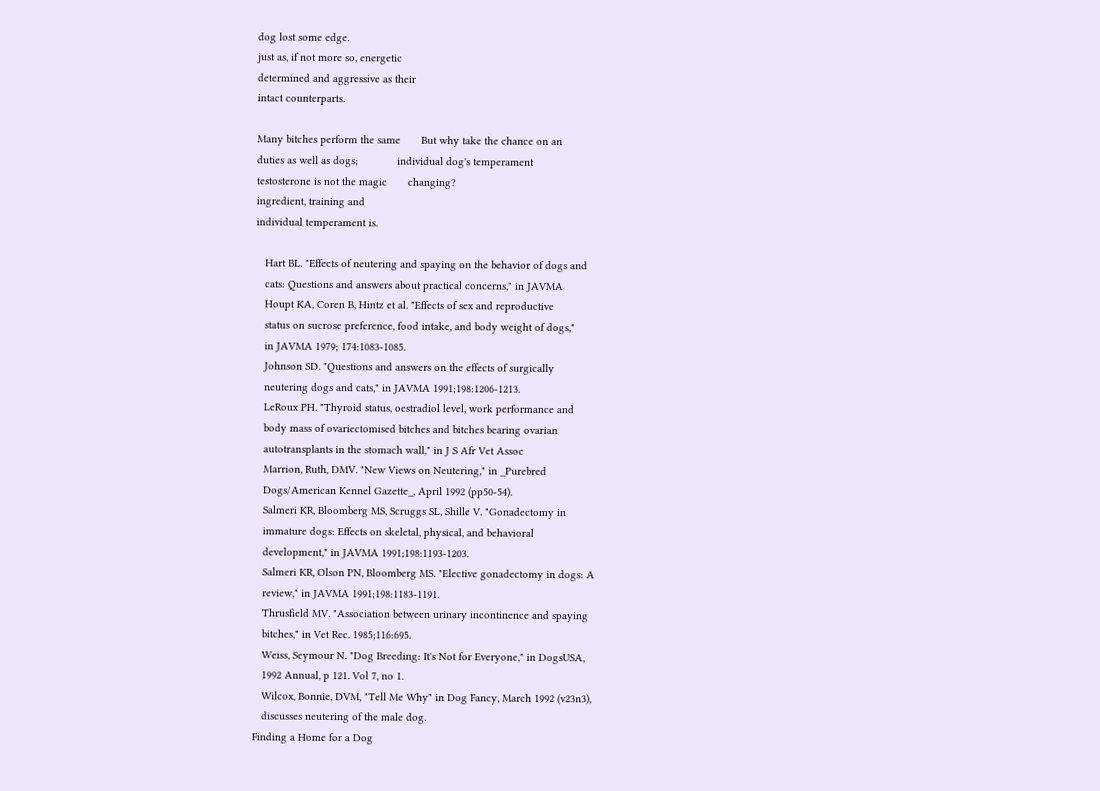dog lost some edge.
just as, if not more so, energetic
determined and aggressive as their
intact counterparts.

Many bitches perform the same       But why take the chance on an
duties as well as dogs;             individual dog's temperament
testosterone is not the magic       changing?
ingredient, training and
individual temperament is.

   Hart BL. "Effects of neutering and spaying on the behavior of dogs and
   cats: Questions and answers about practical concerns," in JAVMA
   Houpt KA, Coren B, Hintz et al. "Effects of sex and reproductive
   status on sucrose preference, food intake, and body weight of dogs,"
   in JAVMA 1979; 174:1083-1085.
   Johnson SD. "Questions and answers on the effects of surgically
   neutering dogs and cats," in JAVMA 1991;198:1206-1213.
   LeRoux PH. "Thyroid status, oestradiol level, work performance and
   body mass of ovariectomised bitches and bitches bearing ovarian
   autotransplants in the stomach wall," in J S Afr Vet Assoc
   Marrion, Ruth, DMV. "New Views on Neutering," in _Purebred
   Dogs/American Kennel Gazette_, April 1992 (pp50-54).
   Salmeri KR, Bloomberg MS, Scruggs SL, Shille V. "Gonadectomy in
   immature dogs: Effects on skeletal, physical, and behavioral
   development," in JAVMA 1991;198:1193-1203.
   Salmeri KR, Olson PN, Bloomberg MS. "Elective gonadectomy in dogs: A
   review," in JAVMA 1991;198:1183-1191.
   Thrusfield MV. "Association between urinary incontinence and spaying
   bitches," in Vet Rec. 1985;116:695.
   Weiss, Seymour N. "Dog Breeding: It's Not for Everyone," in DogsUSA,
   1992 Annual, p 121. Vol 7, no 1.
   Wilcox, Bonnie, DVM, "Tell Me Why" in Dog Fancy, March 1992 (v23n3),
   discusses neutering of the male dog.
Finding a Home for a Dog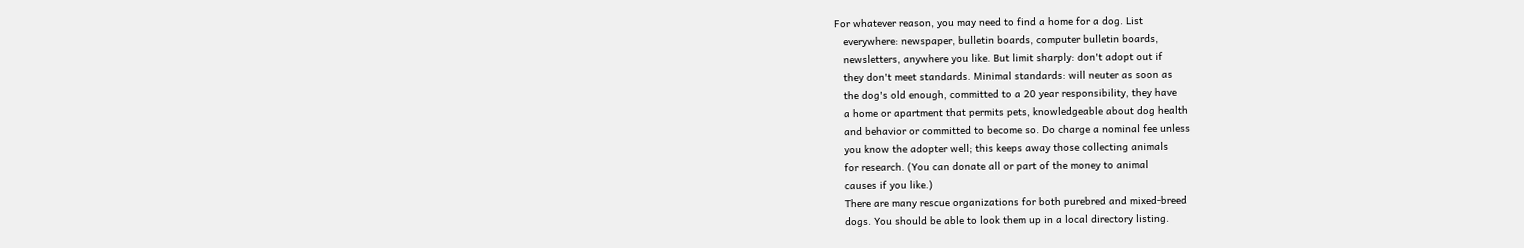For whatever reason, you may need to find a home for a dog. List
   everywhere: newspaper, bulletin boards, computer bulletin boards,
   newsletters, anywhere you like. But limit sharply: don't adopt out if
   they don't meet standards. Minimal standards: will neuter as soon as
   the dog's old enough, committed to a 20 year responsibility, they have
   a home or apartment that permits pets, knowledgeable about dog health
   and behavior or committed to become so. Do charge a nominal fee unless
   you know the adopter well; this keeps away those collecting animals
   for research. (You can donate all or part of the money to animal
   causes if you like.)
   There are many rescue organizations for both purebred and mixed-breed
   dogs. You should be able to look them up in a local directory listing.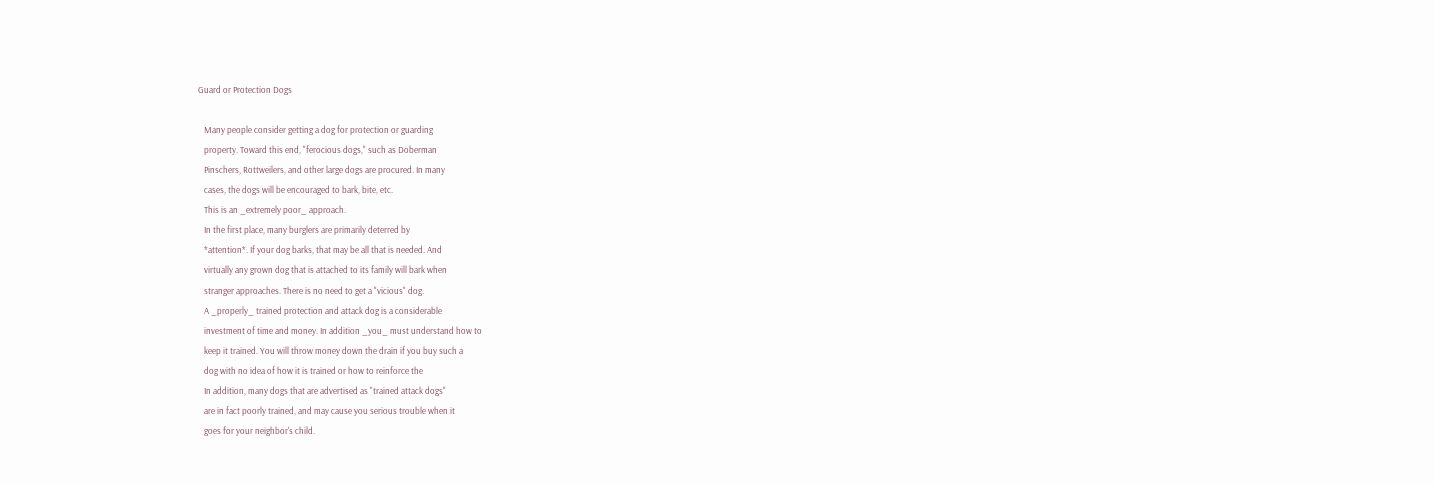Guard or Protection Dogs

   Many people consider getting a dog for protection or guarding
   property. Toward this end, "ferocious dogs," such as Doberman
   Pinschers, Rottweilers, and other large dogs are procured. In many
   cases, the dogs will be encouraged to bark, bite, etc.
   This is an _extremely poor_ approach.
   In the first place, many burglers are primarily deterred by
   *attention*. If your dog barks, that may be all that is needed. And
   virtually any grown dog that is attached to its family will bark when
   stranger approaches. There is no need to get a "vicious" dog.
   A _properly_ trained protection and attack dog is a considerable
   investment of time and money. In addition _you_ must understand how to
   keep it trained. You will throw money down the drain if you buy such a
   dog with no idea of how it is trained or how to reinforce the
   In addition, many dogs that are advertised as "trained attack dogs"
   are in fact poorly trained, and may cause you serious trouble when it
   goes for your neighbor's child.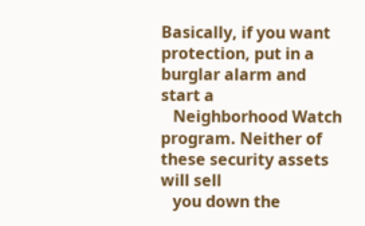Basically, if you want protection, put in a burglar alarm and start a
   Neighborhood Watch program. Neither of these security assets will sell
   you down the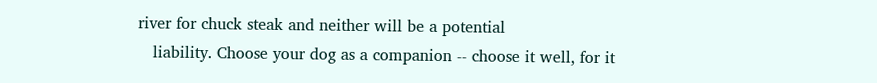river for chuck steak and neither will be a potential
   liability. Choose your dog as a companion -- choose it well, for it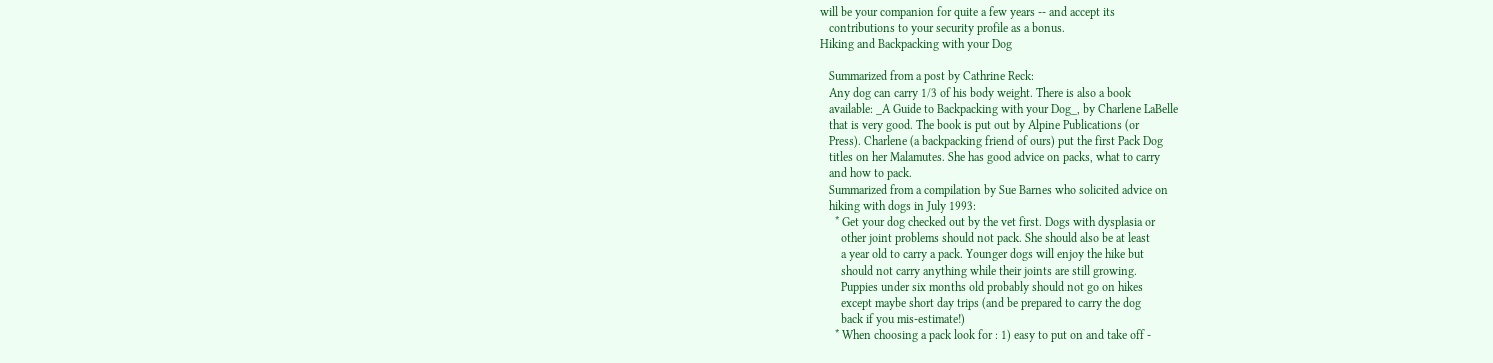will be your companion for quite a few years -- and accept its
   contributions to your security profile as a bonus.
Hiking and Backpacking with your Dog

   Summarized from a post by Cathrine Reck:
   Any dog can carry 1/3 of his body weight. There is also a book
   available: _A Guide to Backpacking with your Dog_, by Charlene LaBelle
   that is very good. The book is put out by Alpine Publications (or
   Press). Charlene (a backpacking friend of ours) put the first Pack Dog
   titles on her Malamutes. She has good advice on packs, what to carry
   and how to pack.
   Summarized from a compilation by Sue Barnes who solicited advice on
   hiking with dogs in July 1993:
     * Get your dog checked out by the vet first. Dogs with dysplasia or
       other joint problems should not pack. She should also be at least
       a year old to carry a pack. Younger dogs will enjoy the hike but
       should not carry anything while their joints are still growing.
       Puppies under six months old probably should not go on hikes
       except maybe short day trips (and be prepared to carry the dog
       back if you mis-estimate!)
     * When choosing a pack look for : 1) easy to put on and take off -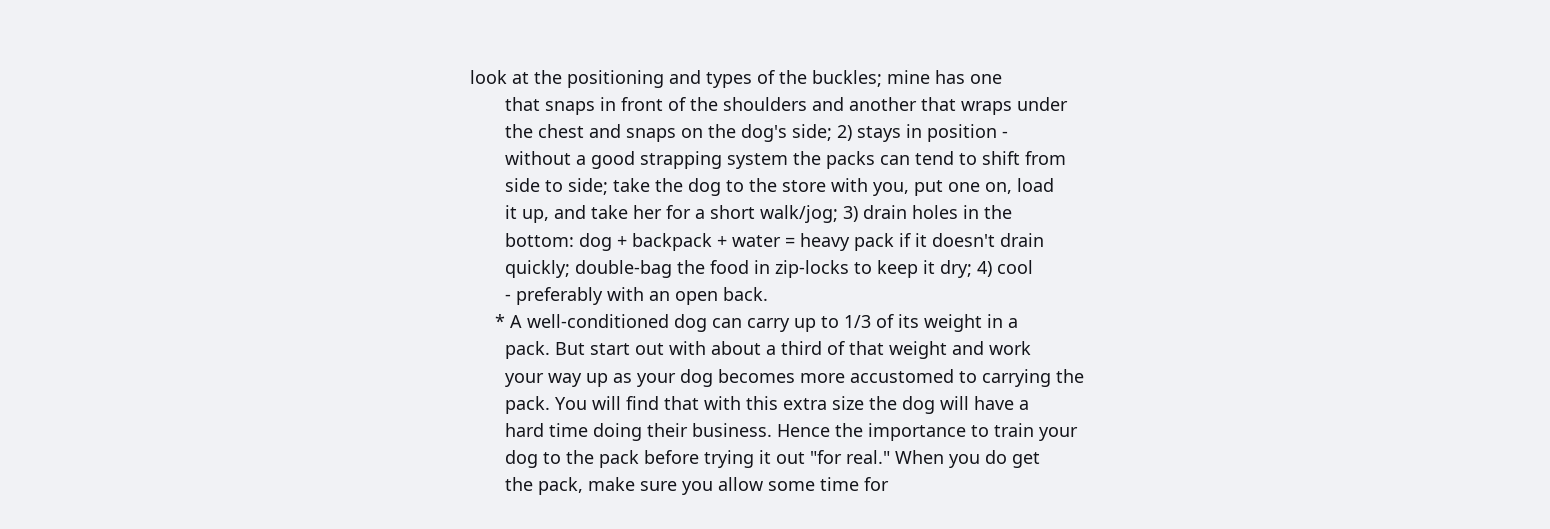look at the positioning and types of the buckles; mine has one
       that snaps in front of the shoulders and another that wraps under
       the chest and snaps on the dog's side; 2) stays in position -
       without a good strapping system the packs can tend to shift from
       side to side; take the dog to the store with you, put one on, load
       it up, and take her for a short walk/jog; 3) drain holes in the
       bottom: dog + backpack + water = heavy pack if it doesn't drain
       quickly; double-bag the food in zip-locks to keep it dry; 4) cool
       - preferably with an open back.
     * A well-conditioned dog can carry up to 1/3 of its weight in a
       pack. But start out with about a third of that weight and work
       your way up as your dog becomes more accustomed to carrying the
       pack. You will find that with this extra size the dog will have a
       hard time doing their business. Hence the importance to train your
       dog to the pack before trying it out "for real." When you do get
       the pack, make sure you allow some time for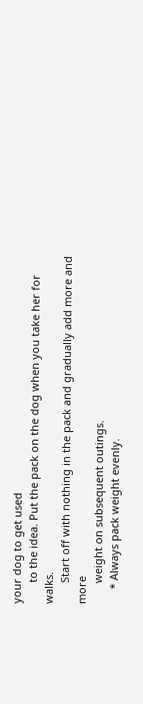your dog to get used
       to the idea. Put the pack on the dog when you take her for walks.
       Start off with nothing in the pack and gradually add more and more
       weight on subsequent outings.
     * Always pack weight evenly.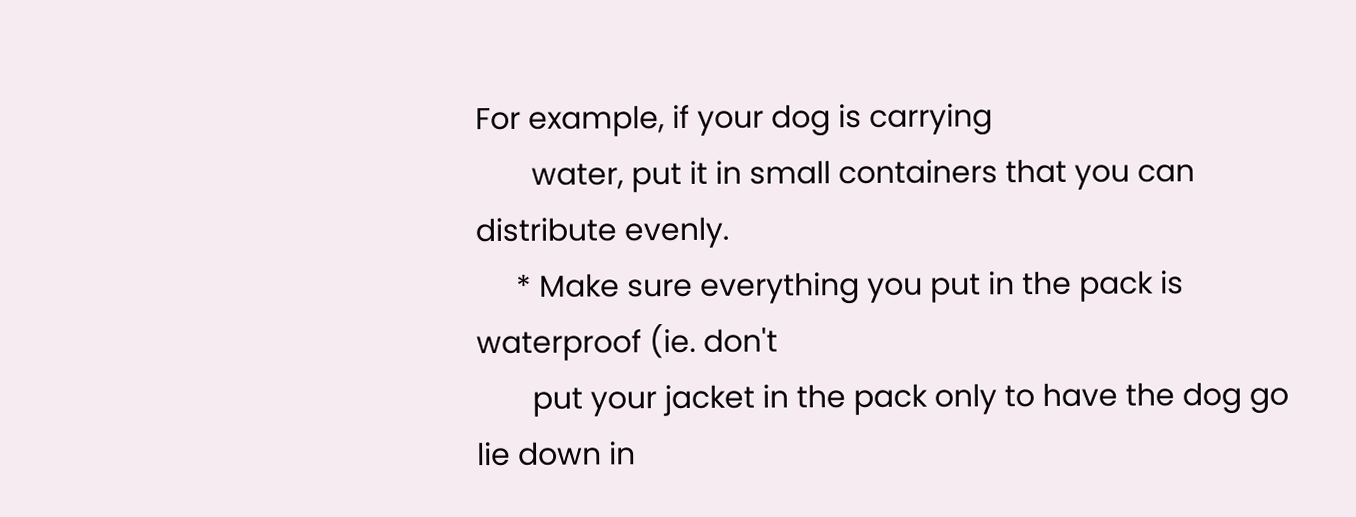For example, if your dog is carrying
       water, put it in small containers that you can distribute evenly.
     * Make sure everything you put in the pack is waterproof (ie. don't
       put your jacket in the pack only to have the dog go lie down in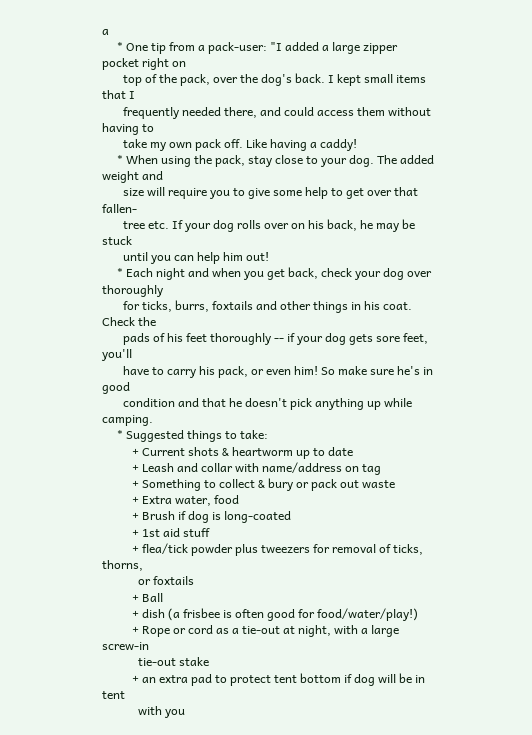a
     * One tip from a pack-user: "I added a large zipper pocket right on
       top of the pack, over the dog's back. I kept small items that I
       frequently needed there, and could access them without having to
       take my own pack off. Like having a caddy!
     * When using the pack, stay close to your dog. The added weight and
       size will require you to give some help to get over that fallen-
       tree etc. If your dog rolls over on his back, he may be stuck
       until you can help him out!
     * Each night and when you get back, check your dog over thoroughly
       for ticks, burrs, foxtails and other things in his coat. Check the
       pads of his feet thoroughly -- if your dog gets sore feet, you'll
       have to carry his pack, or even him! So make sure he's in good
       condition and that he doesn't pick anything up while camping.
     * Suggested things to take:
          + Current shots & heartworm up to date
          + Leash and collar with name/address on tag
          + Something to collect & bury or pack out waste
          + Extra water, food
          + Brush if dog is long-coated
          + 1st aid stuff
          + flea/tick powder plus tweezers for removal of ticks, thorns,
            or foxtails
          + Ball
          + dish (a frisbee is often good for food/water/play!)
          + Rope or cord as a tie-out at night, with a large screw-in
            tie-out stake
          + an extra pad to protect tent bottom if dog will be in tent
            with you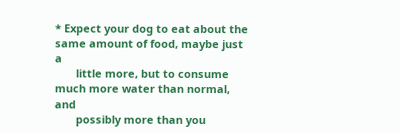* Expect your dog to eat about the same amount of food, maybe just a
       little more, but to consume much more water than normal, and
       possibly more than you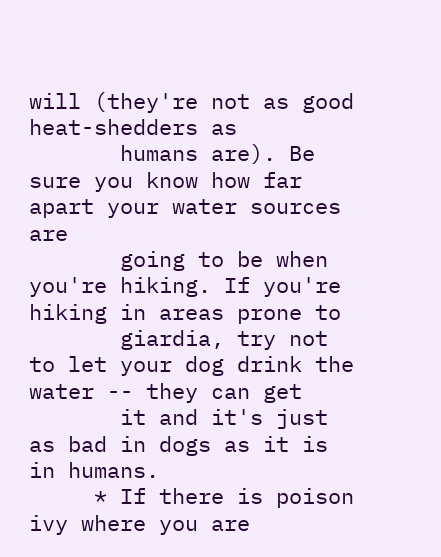will (they're not as good heat-shedders as
       humans are). Be sure you know how far apart your water sources are
       going to be when you're hiking. If you're hiking in areas prone to
       giardia, try not to let your dog drink the water -- they can get
       it and it's just as bad in dogs as it is in humans.
     * If there is poison ivy where you are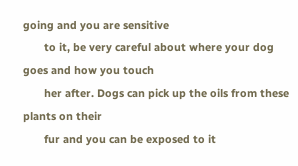going and you are sensitive
       to it, be very careful about where your dog goes and how you touch
       her after. Dogs can pick up the oils from these plants on their
       fur and you can be exposed to it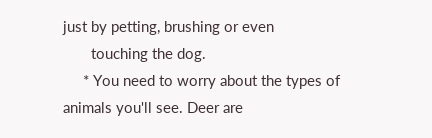just by petting, brushing or even
       touching the dog.
     * You need to worry about the types of animals you'll see. Deer are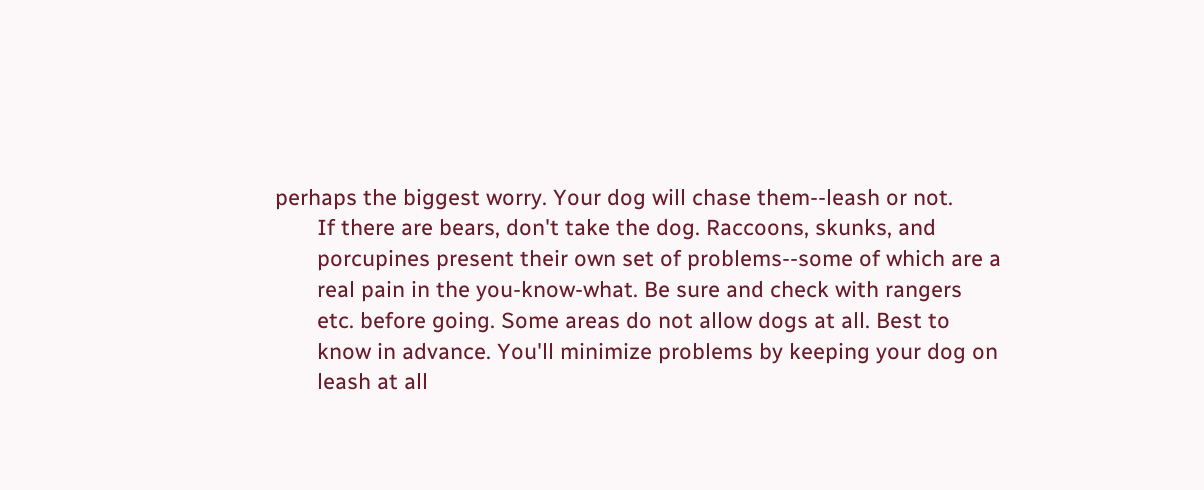perhaps the biggest worry. Your dog will chase them--leash or not.
       If there are bears, don't take the dog. Raccoons, skunks, and
       porcupines present their own set of problems--some of which are a
       real pain in the you-know-what. Be sure and check with rangers
       etc. before going. Some areas do not allow dogs at all. Best to
       know in advance. You'll minimize problems by keeping your dog on
       leash at all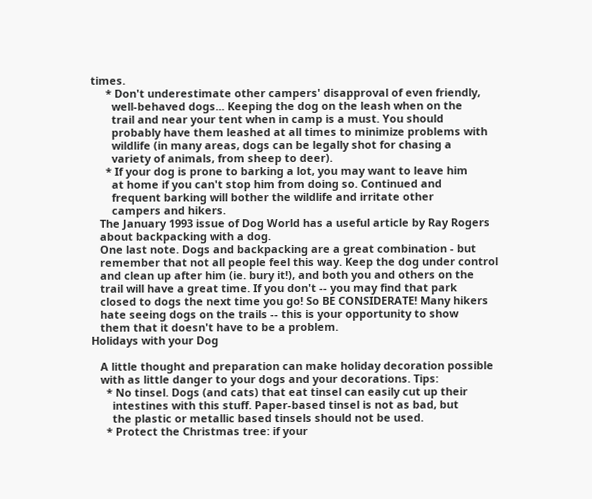times.
     * Don't underestimate other campers' disapproval of even friendly,
       well-behaved dogs... Keeping the dog on the leash when on the
       trail and near your tent when in camp is a must. You should
       probably have them leashed at all times to minimize problems with
       wildlife (in many areas, dogs can be legally shot for chasing a
       variety of animals, from sheep to deer).
     * If your dog is prone to barking a lot, you may want to leave him
       at home if you can't stop him from doing so. Continued and
       frequent barking will bother the wildlife and irritate other
       campers and hikers.
   The January 1993 issue of Dog World has a useful article by Ray Rogers
   about backpacking with a dog.
   One last note. Dogs and backpacking are a great combination - but
   remember that not all people feel this way. Keep the dog under control
   and clean up after him (ie. bury it!), and both you and others on the
   trail will have a great time. If you don't -- you may find that park
   closed to dogs the next time you go! So BE CONSIDERATE! Many hikers
   hate seeing dogs on the trails -- this is your opportunity to show
   them that it doesn't have to be a problem.
Holidays with your Dog

   A little thought and preparation can make holiday decoration possible
   with as little danger to your dogs and your decorations. Tips:
     * No tinsel. Dogs (and cats) that eat tinsel can easily cut up their
       intestines with this stuff. Paper-based tinsel is not as bad, but
       the plastic or metallic based tinsels should not be used.
     * Protect the Christmas tree: if your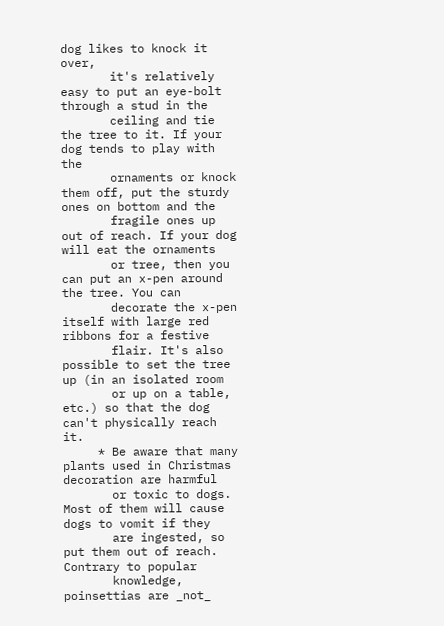dog likes to knock it over,
       it's relatively easy to put an eye-bolt through a stud in the
       ceiling and tie the tree to it. If your dog tends to play with the
       ornaments or knock them off, put the sturdy ones on bottom and the
       fragile ones up out of reach. If your dog will eat the ornaments
       or tree, then you can put an x-pen around the tree. You can
       decorate the x-pen itself with large red ribbons for a festive
       flair. It's also possible to set the tree up (in an isolated room
       or up on a table, etc.) so that the dog can't physically reach it.
     * Be aware that many plants used in Christmas decoration are harmful
       or toxic to dogs. Most of them will cause dogs to vomit if they
       are ingested, so put them out of reach. Contrary to popular
       knowledge, poinsettias are _not_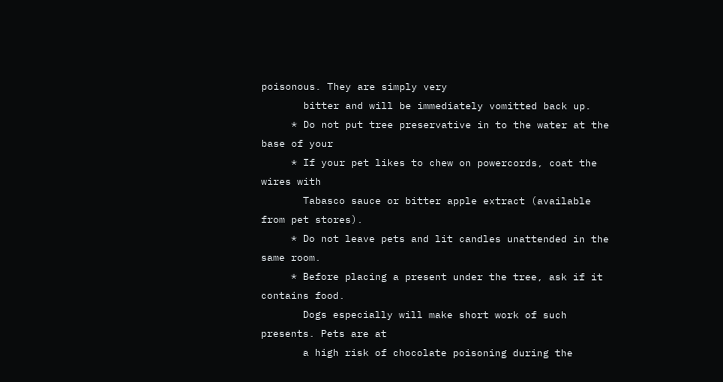poisonous. They are simply very
       bitter and will be immediately vomitted back up.
     * Do not put tree preservative in to the water at the base of your
     * If your pet likes to chew on powercords, coat the wires with
       Tabasco sauce or bitter apple extract (available from pet stores).
     * Do not leave pets and lit candles unattended in the same room.
     * Before placing a present under the tree, ask if it contains food.
       Dogs especially will make short work of such presents. Pets are at
       a high risk of chocolate poisoning during the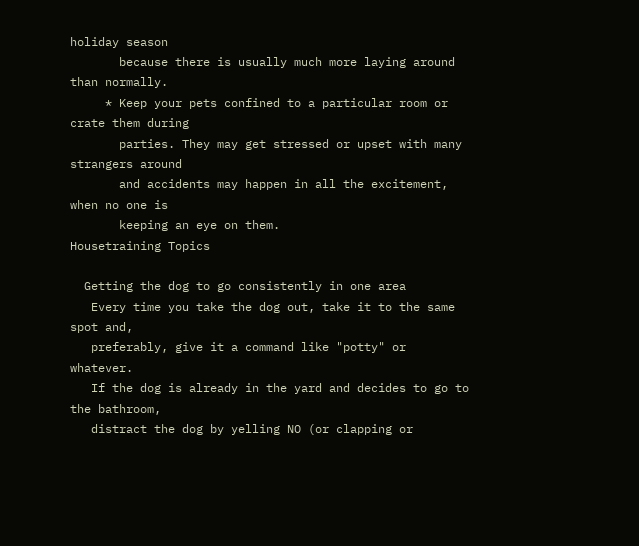holiday season
       because there is usually much more laying around than normally.
     * Keep your pets confined to a particular room or crate them during
       parties. They may get stressed or upset with many strangers around
       and accidents may happen in all the excitement, when no one is
       keeping an eye on them.
Housetraining Topics

  Getting the dog to go consistently in one area
   Every time you take the dog out, take it to the same spot and,
   preferably, give it a command like "potty" or whatever.
   If the dog is already in the yard and decides to go to the bathroom,
   distract the dog by yelling NO (or clapping or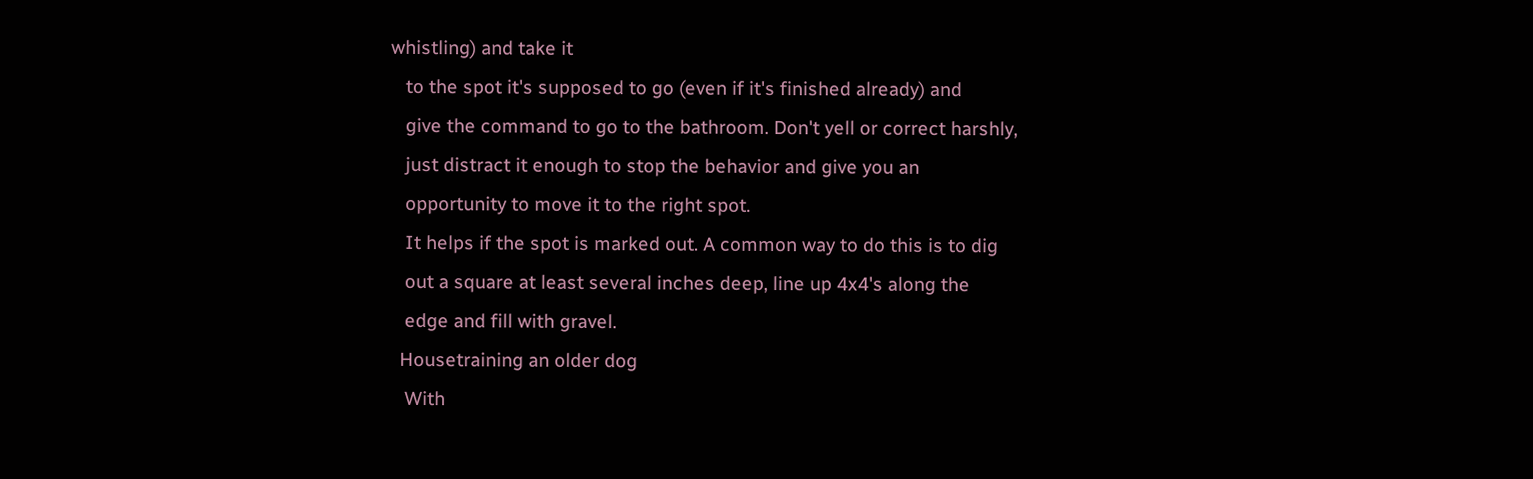whistling) and take it
   to the spot it's supposed to go (even if it's finished already) and
   give the command to go to the bathroom. Don't yell or correct harshly,
   just distract it enough to stop the behavior and give you an
   opportunity to move it to the right spot.
   It helps if the spot is marked out. A common way to do this is to dig
   out a square at least several inches deep, line up 4x4's along the
   edge and fill with gravel.
  Housetraining an older dog
   With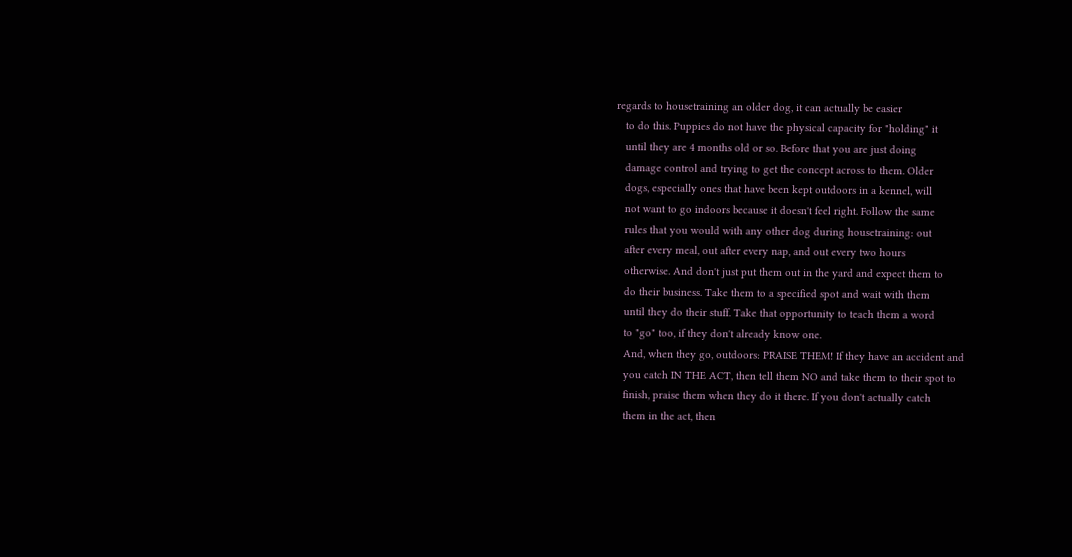regards to housetraining an older dog, it can actually be easier
   to do this. Puppies do not have the physical capacity for "holding" it
   until they are 4 months old or so. Before that you are just doing
   damage control and trying to get the concept across to them. Older
   dogs, especially ones that have been kept outdoors in a kennel, will
   not want to go indoors because it doesn't feel right. Follow the same
   rules that you would with any other dog during housetraining: out
   after every meal, out after every nap, and out every two hours
   otherwise. And don't just put them out in the yard and expect them to
   do their business. Take them to a specified spot and wait with them
   until they do their stuff. Take that opportunity to teach them a word
   to "go" too, if they don't already know one.
   And, when they go, outdoors: PRAISE THEM! If they have an accident and
   you catch IN THE ACT, then tell them NO and take them to their spot to
   finish, praise them when they do it there. If you don't actually catch
   them in the act, then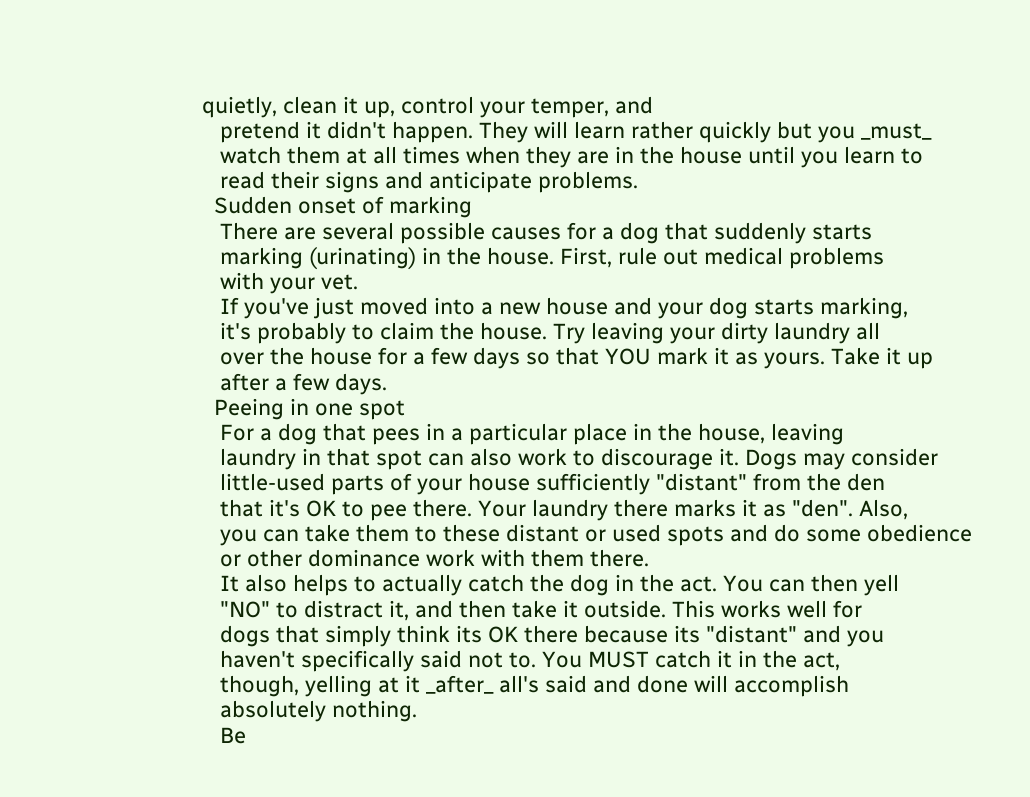quietly, clean it up, control your temper, and
   pretend it didn't happen. They will learn rather quickly but you _must_
   watch them at all times when they are in the house until you learn to
   read their signs and anticipate problems.
  Sudden onset of marking
   There are several possible causes for a dog that suddenly starts
   marking (urinating) in the house. First, rule out medical problems
   with your vet.
   If you've just moved into a new house and your dog starts marking,
   it's probably to claim the house. Try leaving your dirty laundry all
   over the house for a few days so that YOU mark it as yours. Take it up
   after a few days.
  Peeing in one spot
   For a dog that pees in a particular place in the house, leaving
   laundry in that spot can also work to discourage it. Dogs may consider
   little-used parts of your house sufficiently "distant" from the den
   that it's OK to pee there. Your laundry there marks it as "den". Also,
   you can take them to these distant or used spots and do some obedience
   or other dominance work with them there.
   It also helps to actually catch the dog in the act. You can then yell
   "NO" to distract it, and then take it outside. This works well for
   dogs that simply think its OK there because its "distant" and you
   haven't specifically said not to. You MUST catch it in the act,
   though, yelling at it _after_ all's said and done will accomplish
   absolutely nothing.
   Be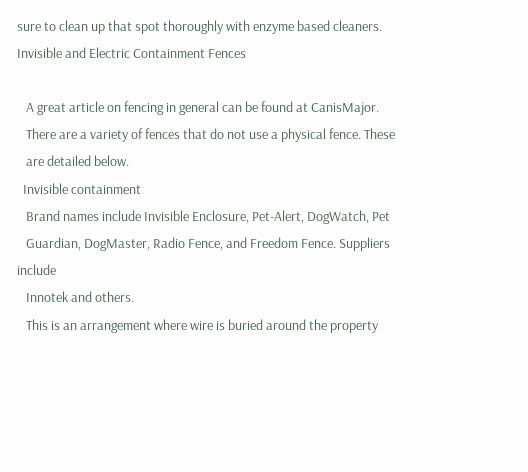sure to clean up that spot thoroughly with enzyme based cleaners.
Invisible and Electric Containment Fences

   A great article on fencing in general can be found at CanisMajor.
   There are a variety of fences that do not use a physical fence. These
   are detailed below.
  Invisible containment
   Brand names include Invisible Enclosure, Pet-Alert, DogWatch, Pet
   Guardian, DogMaster, Radio Fence, and Freedom Fence. Suppliers include
   Innotek and others.
   This is an arrangement where wire is buried around the property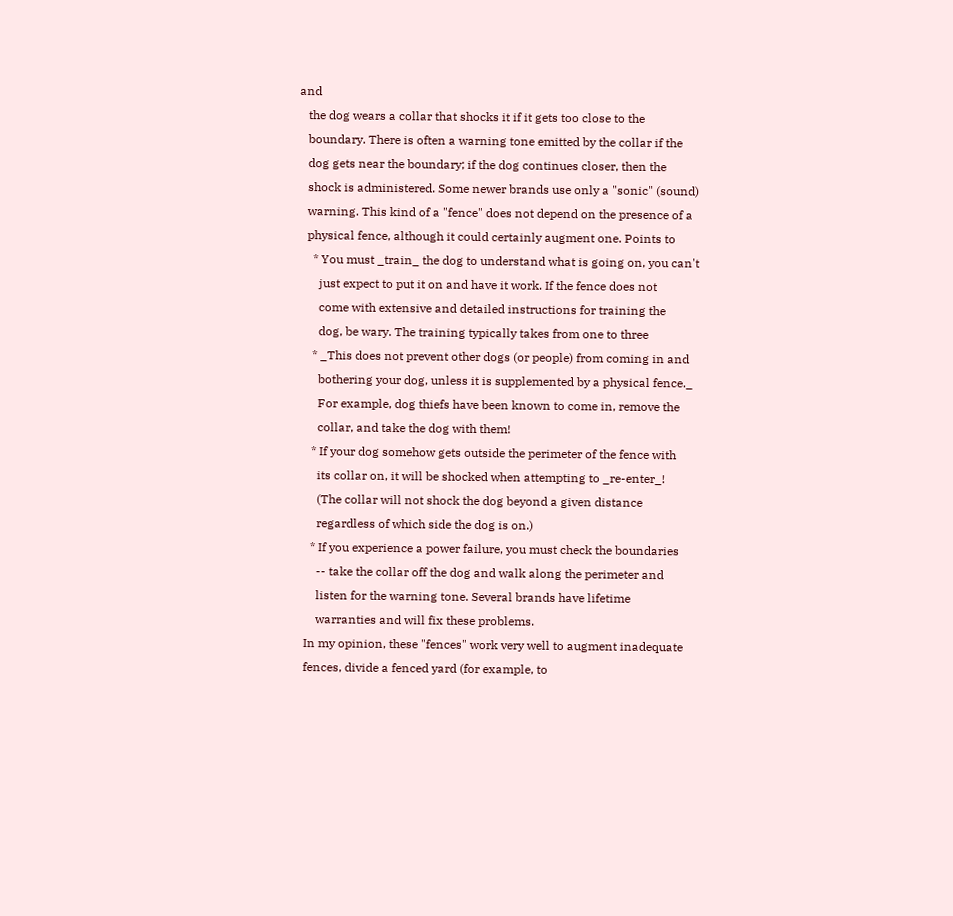and
   the dog wears a collar that shocks it if it gets too close to the
   boundary. There is often a warning tone emitted by the collar if the
   dog gets near the boundary; if the dog continues closer, then the
   shock is administered. Some newer brands use only a "sonic" (sound)
   warning. This kind of a "fence" does not depend on the presence of a
   physical fence, although it could certainly augment one. Points to
     * You must _train_ the dog to understand what is going on, you can't
       just expect to put it on and have it work. If the fence does not
       come with extensive and detailed instructions for training the
       dog, be wary. The training typically takes from one to three
     * _This does not prevent other dogs (or people) from coming in and
       bothering your dog, unless it is supplemented by a physical fence._
       For example, dog thiefs have been known to come in, remove the
       collar, and take the dog with them!
     * If your dog somehow gets outside the perimeter of the fence with
       its collar on, it will be shocked when attempting to _re-enter_!
       (The collar will not shock the dog beyond a given distance
       regardless of which side the dog is on.)
     * If you experience a power failure, you must check the boundaries
       -- take the collar off the dog and walk along the perimeter and
       listen for the warning tone. Several brands have lifetime
       warranties and will fix these problems.
   In my opinion, these "fences" work very well to augment inadequate
   fences, divide a fenced yard (for example, to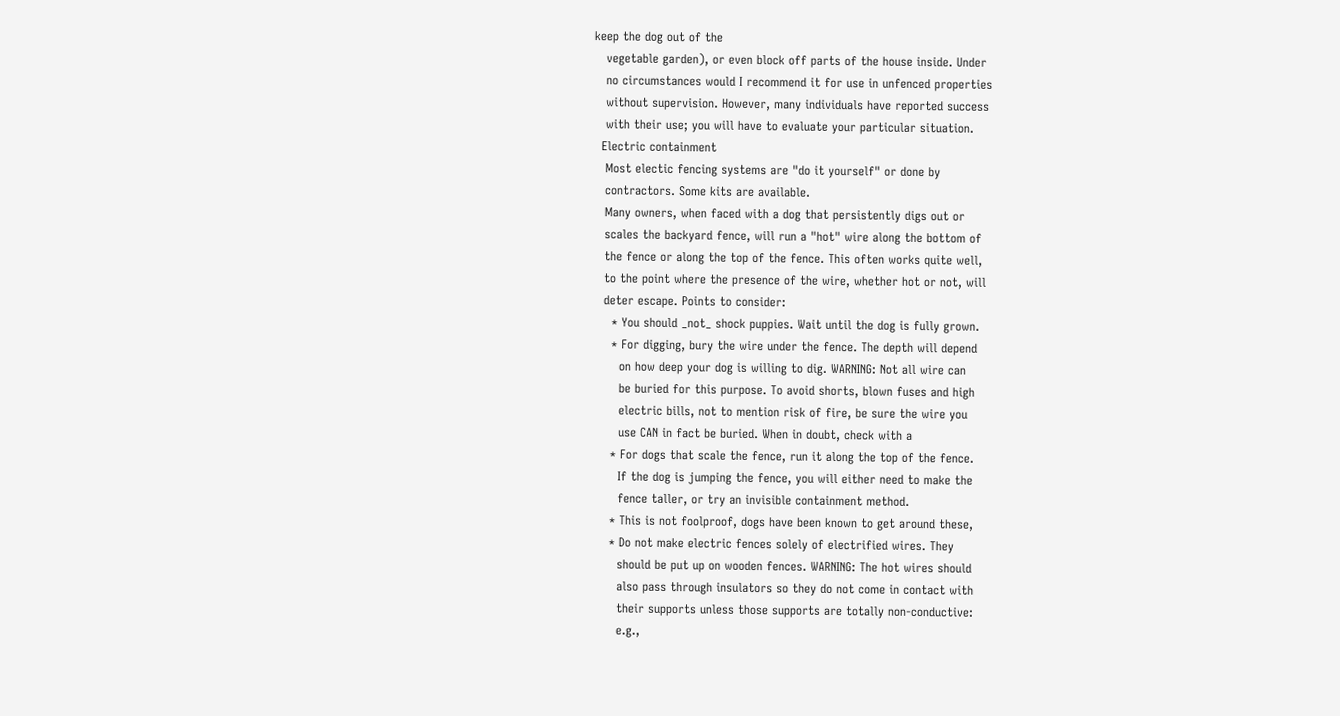keep the dog out of the
   vegetable garden), or even block off parts of the house inside. Under
   no circumstances would I recommend it for use in unfenced properties
   without supervision. However, many individuals have reported success
   with their use; you will have to evaluate your particular situation.
  Electric containment
   Most electic fencing systems are "do it yourself" or done by
   contractors. Some kits are available.
   Many owners, when faced with a dog that persistently digs out or
   scales the backyard fence, will run a "hot" wire along the bottom of
   the fence or along the top of the fence. This often works quite well,
   to the point where the presence of the wire, whether hot or not, will
   deter escape. Points to consider:
     * You should _not_ shock puppies. Wait until the dog is fully grown.
     * For digging, bury the wire under the fence. The depth will depend
       on how deep your dog is willing to dig. WARNING: Not all wire can
       be buried for this purpose. To avoid shorts, blown fuses and high
       electric bills, not to mention risk of fire, be sure the wire you
       use CAN in fact be buried. When in doubt, check with a
     * For dogs that scale the fence, run it along the top of the fence.
       If the dog is jumping the fence, you will either need to make the
       fence taller, or try an invisible containment method.
     * This is not foolproof, dogs have been known to get around these,
     * Do not make electric fences solely of electrified wires. They
       should be put up on wooden fences. WARNING: The hot wires should
       also pass through insulators so they do not come in contact with
       their supports unless those supports are totally non-conductive:
       e.g.,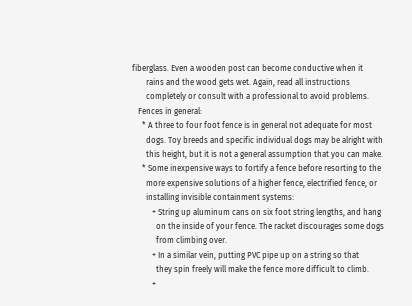fiberglass. Even a wooden post can become conductive when it
       rains and the wood gets wet. Again, read all instructions
       completely or consult with a professional to avoid problems.
   Fences in general:
     * A three to four foot fence is in general not adequate for most
       dogs. Toy breeds and specific individual dogs may be alright with
       this height, but it is not a general assumption that you can make.
     * Some inexpensive ways to fortify a fence before resorting to the
       more expensive solutions of a higher fence, electrified fence, or
       installing invisible containment systems:
          + String up aluminum cans on six foot string lengths, and hang
            on the inside of your fence. The racket discourages some dogs
            from climbing over.
          + In a similar vein, putting PVC pipe up on a string so that
            they spin freely will make the fence more difficult to climb.
          +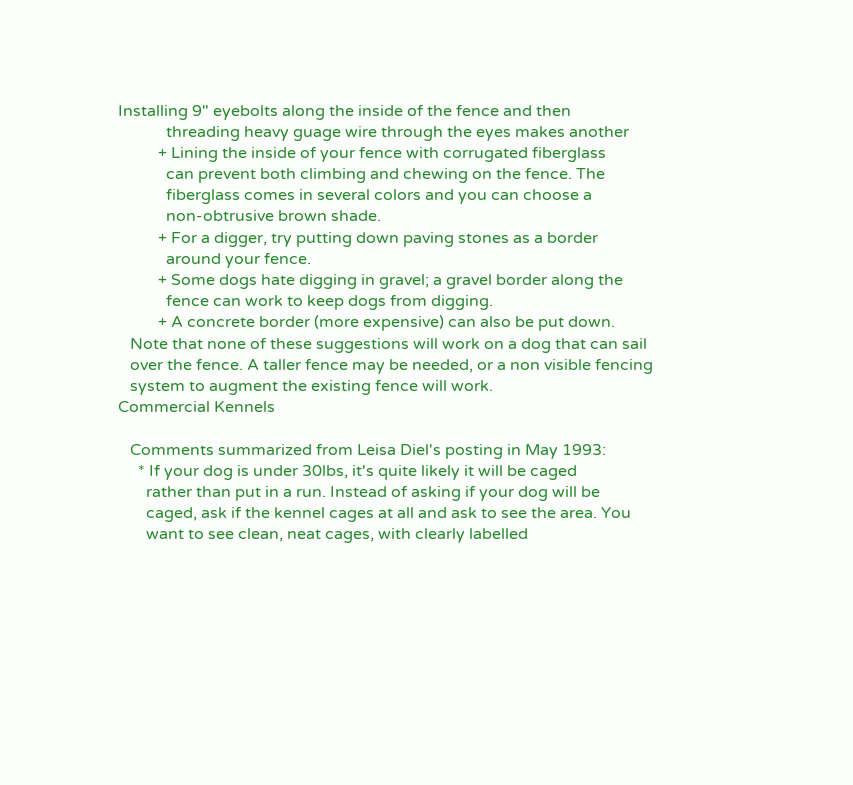Installing 9" eyebolts along the inside of the fence and then
            threading heavy guage wire through the eyes makes another
          + Lining the inside of your fence with corrugated fiberglass
            can prevent both climbing and chewing on the fence. The
            fiberglass comes in several colors and you can choose a
            non-obtrusive brown shade.
          + For a digger, try putting down paving stones as a border
            around your fence.
          + Some dogs hate digging in gravel; a gravel border along the
            fence can work to keep dogs from digging.
          + A concrete border (more expensive) can also be put down.
   Note that none of these suggestions will work on a dog that can sail
   over the fence. A taller fence may be needed, or a non visible fencing
   system to augment the existing fence will work.
Commercial Kennels

   Comments summarized from Leisa Diel's posting in May 1993:
     * If your dog is under 30lbs, it's quite likely it will be caged
       rather than put in a run. Instead of asking if your dog will be
       caged, ask if the kennel cages at all and ask to see the area. You
       want to see clean, neat cages, with clearly labelled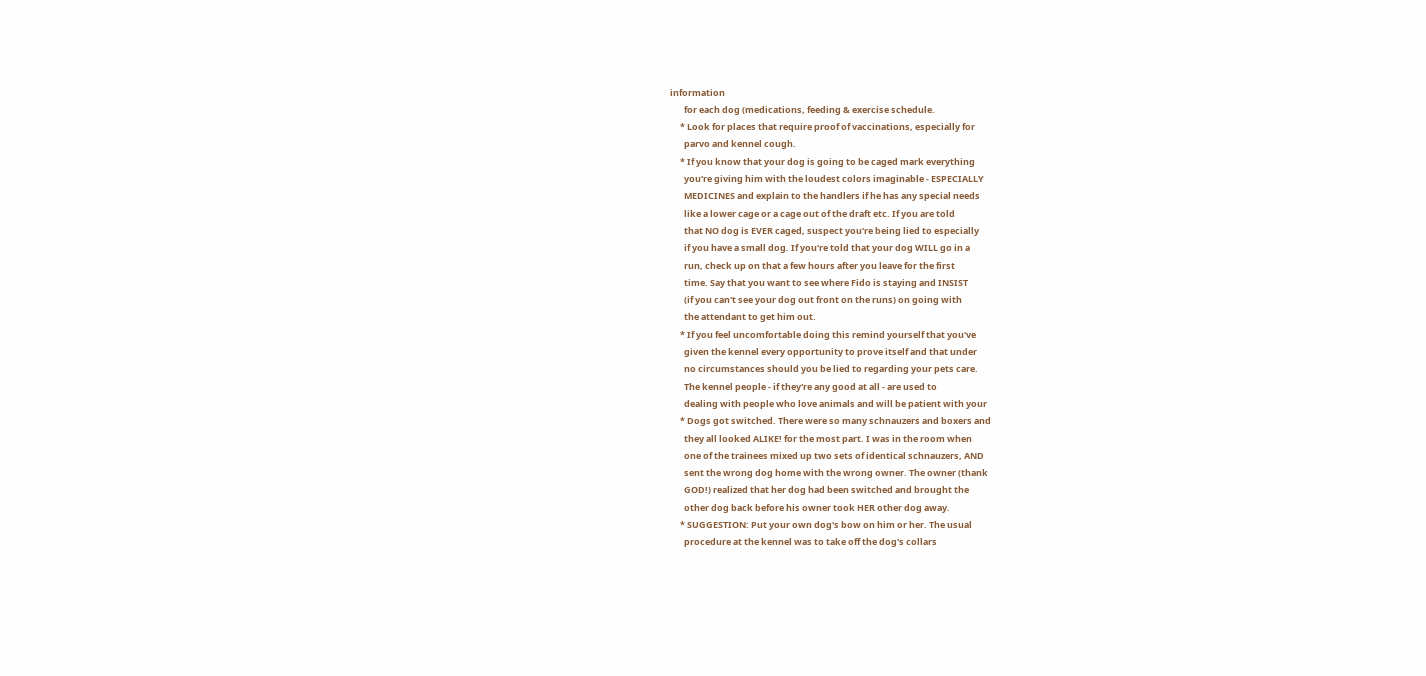information
       for each dog (medications, feeding & exercise schedule.
     * Look for places that require proof of vaccinations, especially for
       parvo and kennel cough.
     * If you know that your dog is going to be caged mark everything
       you're giving him with the loudest colors imaginable - ESPECIALLY
       MEDICINES and explain to the handlers if he has any special needs
       like a lower cage or a cage out of the draft etc. If you are told
       that NO dog is EVER caged, suspect you're being lied to especially
       if you have a small dog. If you're told that your dog WILL go in a
       run, check up on that a few hours after you leave for the first
       time. Say that you want to see where Fido is staying and INSIST
       (if you can't see your dog out front on the runs) on going with
       the attendant to get him out.
     * If you feel uncomfortable doing this remind yourself that you've
       given the kennel every opportunity to prove itself and that under
       no circumstances should you be lied to regarding your pets care.
       The kennel people - if they're any good at all - are used to
       dealing with people who love animals and will be patient with your
     * Dogs got switched. There were so many schnauzers and boxers and
       they all looked ALIKE! for the most part. I was in the room when
       one of the trainees mixed up two sets of identical schnauzers, AND
       sent the wrong dog home with the wrong owner. The owner (thank
       GOD!) realized that her dog had been switched and brought the
       other dog back before his owner took HER other dog away.
     * SUGGESTION: Put your own dog's bow on him or her. The usual
       procedure at the kennel was to take off the dog's collars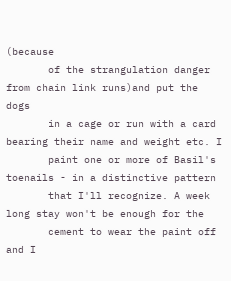(because
       of the strangulation danger from chain link runs)and put the dogs
       in a cage or run with a card bearing their name and weight etc. I
       paint one or more of Basil's toenails - in a distinctive pattern
       that I'll recognize. A week long stay won't be enough for the
       cement to wear the paint off and I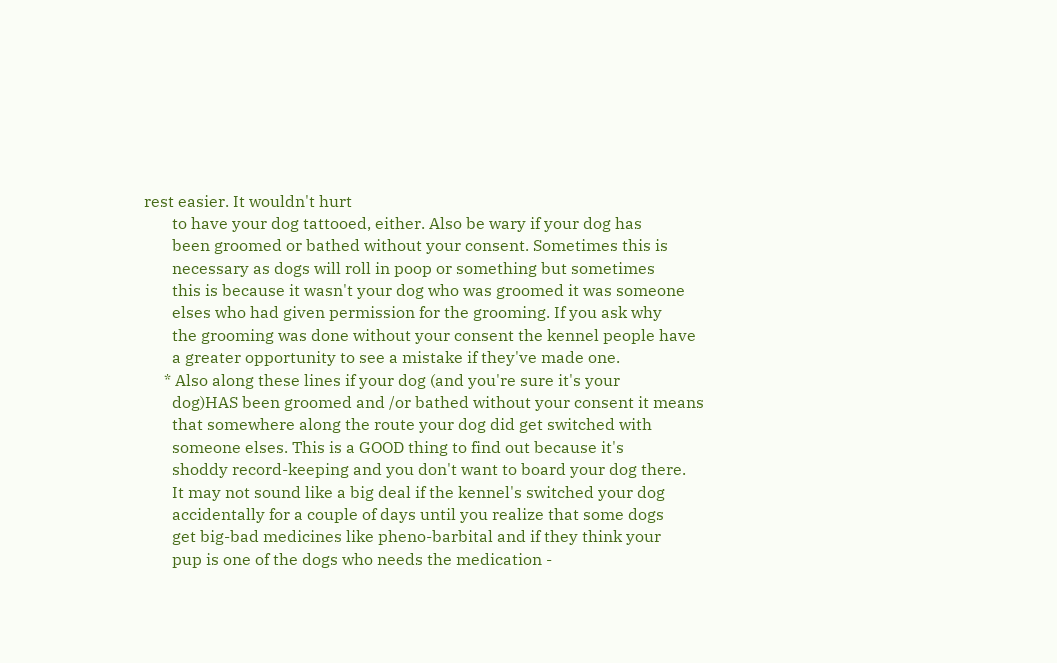rest easier. It wouldn't hurt
       to have your dog tattooed, either. Also be wary if your dog has
       been groomed or bathed without your consent. Sometimes this is
       necessary as dogs will roll in poop or something but sometimes
       this is because it wasn't your dog who was groomed it was someone
       elses who had given permission for the grooming. If you ask why
       the grooming was done without your consent the kennel people have
       a greater opportunity to see a mistake if they've made one.
     * Also along these lines if your dog (and you're sure it's your
       dog)HAS been groomed and /or bathed without your consent it means
       that somewhere along the route your dog did get switched with
       someone elses. This is a GOOD thing to find out because it's
       shoddy record-keeping and you don't want to board your dog there.
       It may not sound like a big deal if the kennel's switched your dog
       accidentally for a couple of days until you realize that some dogs
       get big-bad medicines like pheno-barbital and if they think your
       pup is one of the dogs who needs the medication -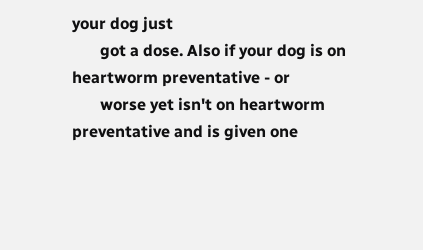your dog just
       got a dose. Also if your dog is on heartworm preventative - or
       worse yet isn't on heartworm preventative and is given one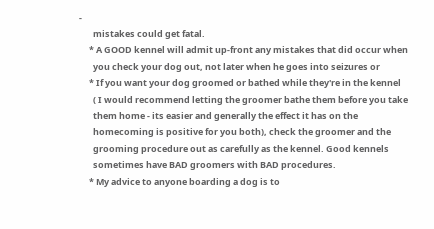-
       mistakes could get fatal.
     * A GOOD kennel will admit up-front any mistakes that did occur when
       you check your dog out, not later when he goes into seizures or
     * If you want your dog groomed or bathed while they're in the kennel
       ( I would recommend letting the groomer bathe them before you take
       them home - its easier and generally the effect it has on the
       homecoming is positive for you both), check the groomer and the
       grooming procedure out as carefully as the kennel. Good kennels
       sometimes have BAD groomers with BAD procedures.
     * My advice to anyone boarding a dog is to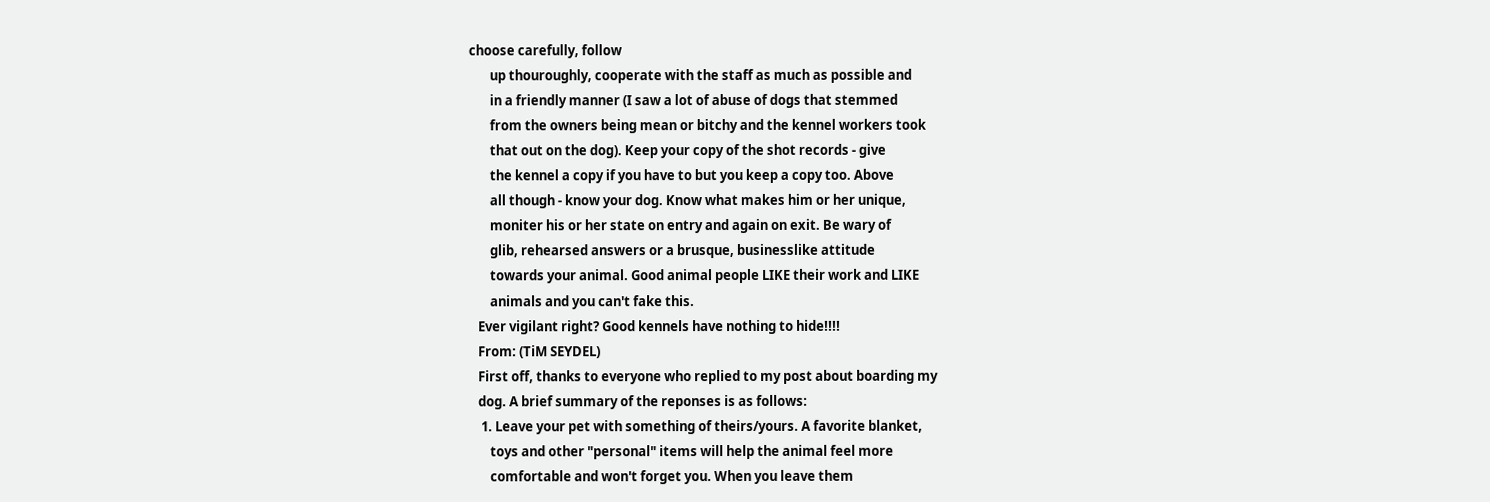choose carefully, follow
       up thouroughly, cooperate with the staff as much as possible and
       in a friendly manner (I saw a lot of abuse of dogs that stemmed
       from the owners being mean or bitchy and the kennel workers took
       that out on the dog). Keep your copy of the shot records - give
       the kennel a copy if you have to but you keep a copy too. Above
       all though - know your dog. Know what makes him or her unique,
       moniter his or her state on entry and again on exit. Be wary of
       glib, rehearsed answers or a brusque, businesslike attitude
       towards your animal. Good animal people LIKE their work and LIKE
       animals and you can't fake this.
   Ever vigilant right? Good kennels have nothing to hide!!!!
   From: (TiM SEYDEL)
   First off, thanks to everyone who replied to my post about boarding my
   dog. A brief summary of the reponses is as follows:
    1. Leave your pet with something of theirs/yours. A favorite blanket,
       toys and other "personal" items will help the animal feel more
       comfortable and won't forget you. When you leave them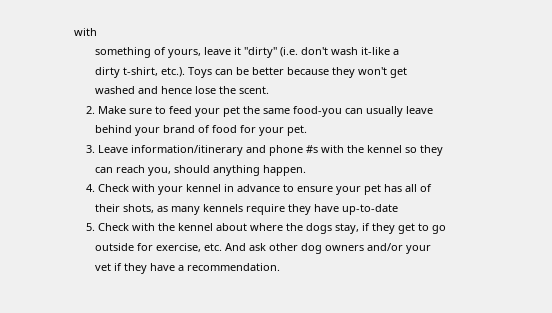with
       something of yours, leave it "dirty" (i.e. don't wash it-like a
       dirty t-shirt, etc.). Toys can be better because they won't get
       washed and hence lose the scent.
    2. Make sure to feed your pet the same food-you can usually leave
       behind your brand of food for your pet.
    3. Leave information/itinerary and phone #s with the kennel so they
       can reach you, should anything happen.
    4. Check with your kennel in advance to ensure your pet has all of
       their shots, as many kennels require they have up-to-date
    5. Check with the kennel about where the dogs stay, if they get to go
       outside for exercise, etc. And ask other dog owners and/or your
       vet if they have a recommendation.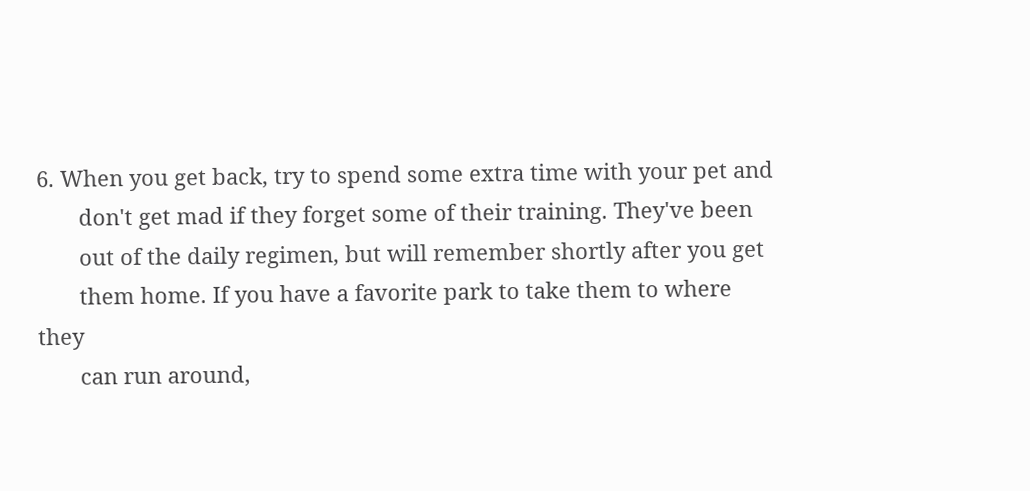6. When you get back, try to spend some extra time with your pet and
       don't get mad if they forget some of their training. They've been
       out of the daily regimen, but will remember shortly after you get
       them home. If you have a favorite park to take them to where they
       can run around,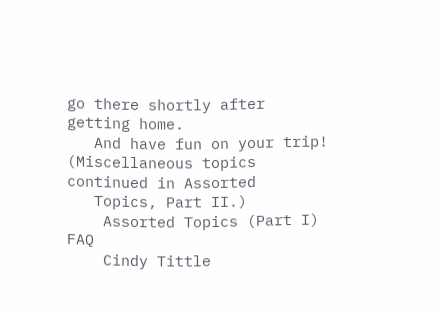go there shortly after getting home.
   And have fun on your trip! (Miscellaneous topics continued in Assorted
   Topics, Part II.)
    Assorted Topics (Part I) FAQ
    Cindy Tittle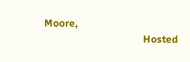Moore,
                                 Hosted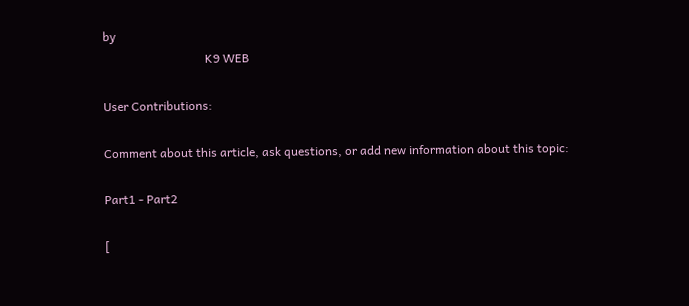by
                                  K9 WEB

User Contributions:

Comment about this article, ask questions, or add new information about this topic:

Part1 - Part2

[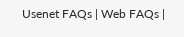Usenet FAQs | Web FAQs |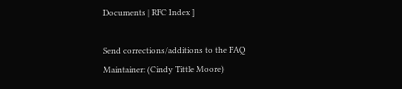Documents | RFC Index ]

Send corrections/additions to the FAQ Maintainer: (Cindy Tittle Moore)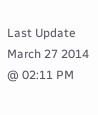Last Update March 27 2014 @ 02:11 PM